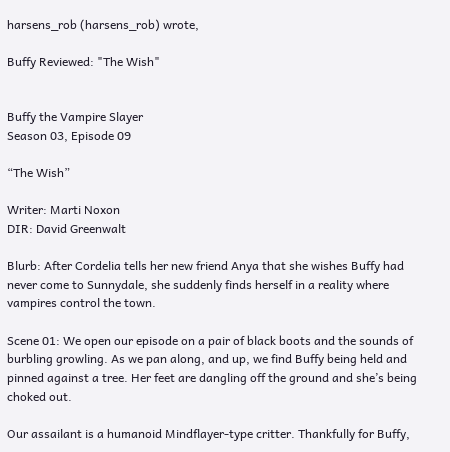harsens_rob (harsens_rob) wrote,

Buffy Reviewed: "The Wish"


Buffy the Vampire Slayer
Season 03, Episode 09

“The Wish”

Writer: Marti Noxon
DIR: David Greenwalt

Blurb: After Cordelia tells her new friend Anya that she wishes Buffy had never come to Sunnydale, she suddenly finds herself in a reality where vampires control the town.

Scene 01: We open our episode on a pair of black boots and the sounds of burbling growling. As we pan along, and up, we find Buffy being held and pinned against a tree. Her feet are dangling off the ground and she’s being choked out.

Our assailant is a humanoid Mindflayer-type critter. Thankfully for Buffy,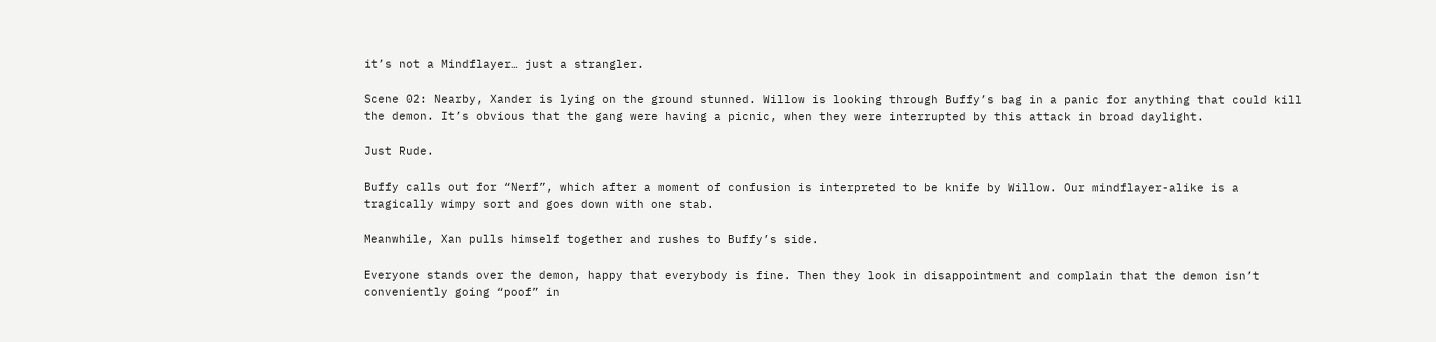it’s not a Mindflayer… just a strangler.

Scene 02: Nearby, Xander is lying on the ground stunned. Willow is looking through Buffy’s bag in a panic for anything that could kill the demon. It’s obvious that the gang were having a picnic, when they were interrupted by this attack in broad daylight.

Just Rude.

Buffy calls out for “Nerf”, which after a moment of confusion is interpreted to be knife by Willow. Our mindflayer-alike is a tragically wimpy sort and goes down with one stab.

Meanwhile, Xan pulls himself together and rushes to Buffy’s side.

Everyone stands over the demon, happy that everybody is fine. Then they look in disappointment and complain that the demon isn’t conveniently going “poof” in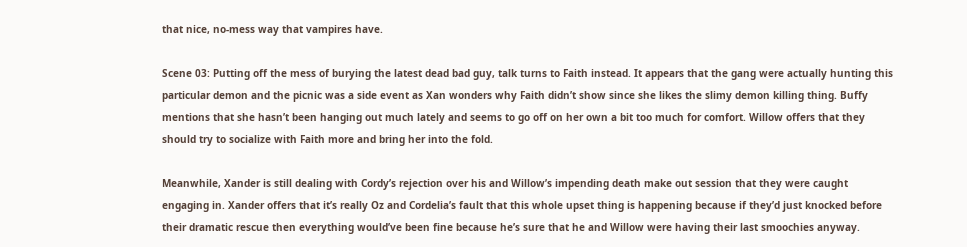that nice, no-mess way that vampires have.

Scene 03: Putting off the mess of burying the latest dead bad guy, talk turns to Faith instead. It appears that the gang were actually hunting this particular demon and the picnic was a side event as Xan wonders why Faith didn’t show since she likes the slimy demon killing thing. Buffy mentions that she hasn’t been hanging out much lately and seems to go off on her own a bit too much for comfort. Willow offers that they should try to socialize with Faith more and bring her into the fold.

Meanwhile, Xander is still dealing with Cordy’s rejection over his and Willow’s impending death make out session that they were caught engaging in. Xander offers that it’s really Oz and Cordelia’s fault that this whole upset thing is happening because if they’d just knocked before their dramatic rescue then everything would’ve been fine because he’s sure that he and Willow were having their last smoochies anyway.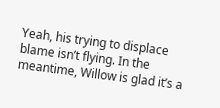Yeah, his trying to displace blame isn’t flying. In the meantime, Willow is glad it’s a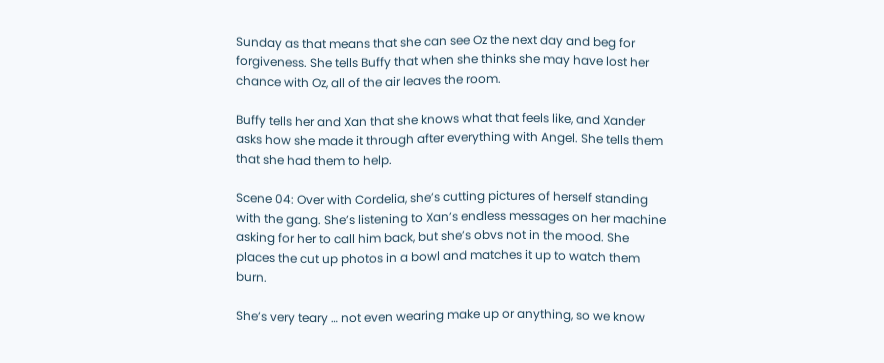Sunday as that means that she can see Oz the next day and beg for forgiveness. She tells Buffy that when she thinks she may have lost her chance with Oz, all of the air leaves the room.

Buffy tells her and Xan that she knows what that feels like, and Xander asks how she made it through after everything with Angel. She tells them that she had them to help.

Scene 04: Over with Cordelia, she’s cutting pictures of herself standing with the gang. She’s listening to Xan’s endless messages on her machine asking for her to call him back, but she’s obvs not in the mood. She places the cut up photos in a bowl and matches it up to watch them burn.

She’s very teary … not even wearing make up or anything, so we know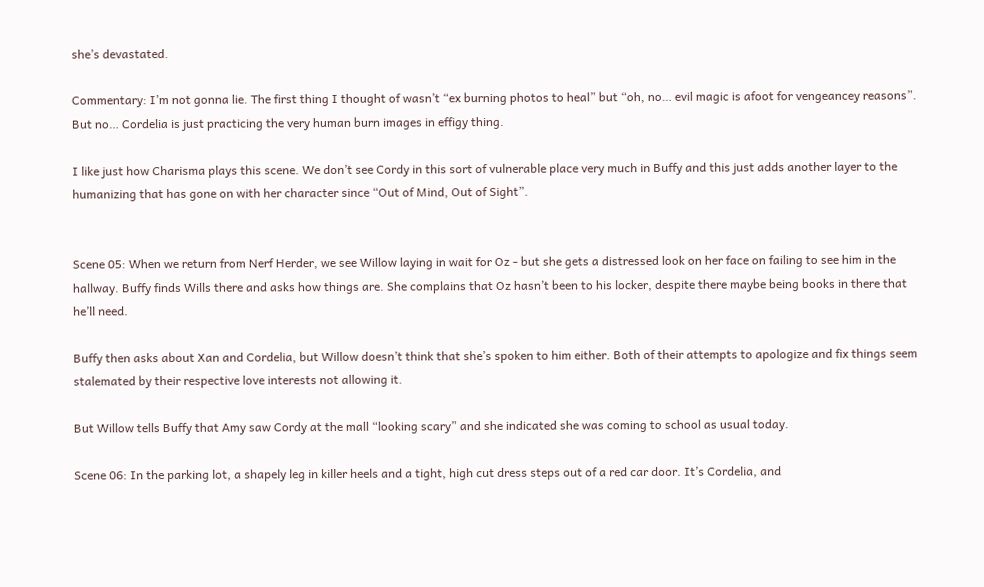she’s devastated.

Commentary: I’m not gonna lie. The first thing I thought of wasn’t “ex burning photos to heal” but “oh, no… evil magic is afoot for vengeancey reasons”. But no… Cordelia is just practicing the very human burn images in effigy thing.

I like just how Charisma plays this scene. We don’t see Cordy in this sort of vulnerable place very much in Buffy and this just adds another layer to the humanizing that has gone on with her character since “Out of Mind, Out of Sight”.


Scene 05: When we return from Nerf Herder, we see Willow laying in wait for Oz - but she gets a distressed look on her face on failing to see him in the hallway. Buffy finds Wills there and asks how things are. She complains that Oz hasn’t been to his locker, despite there maybe being books in there that he’ll need.

Buffy then asks about Xan and Cordelia, but Willow doesn’t think that she’s spoken to him either. Both of their attempts to apologize and fix things seem stalemated by their respective love interests not allowing it.

But Willow tells Buffy that Amy saw Cordy at the mall “looking scary” and she indicated she was coming to school as usual today.

Scene 06: In the parking lot, a shapely leg in killer heels and a tight, high cut dress steps out of a red car door. It’s Cordelia, and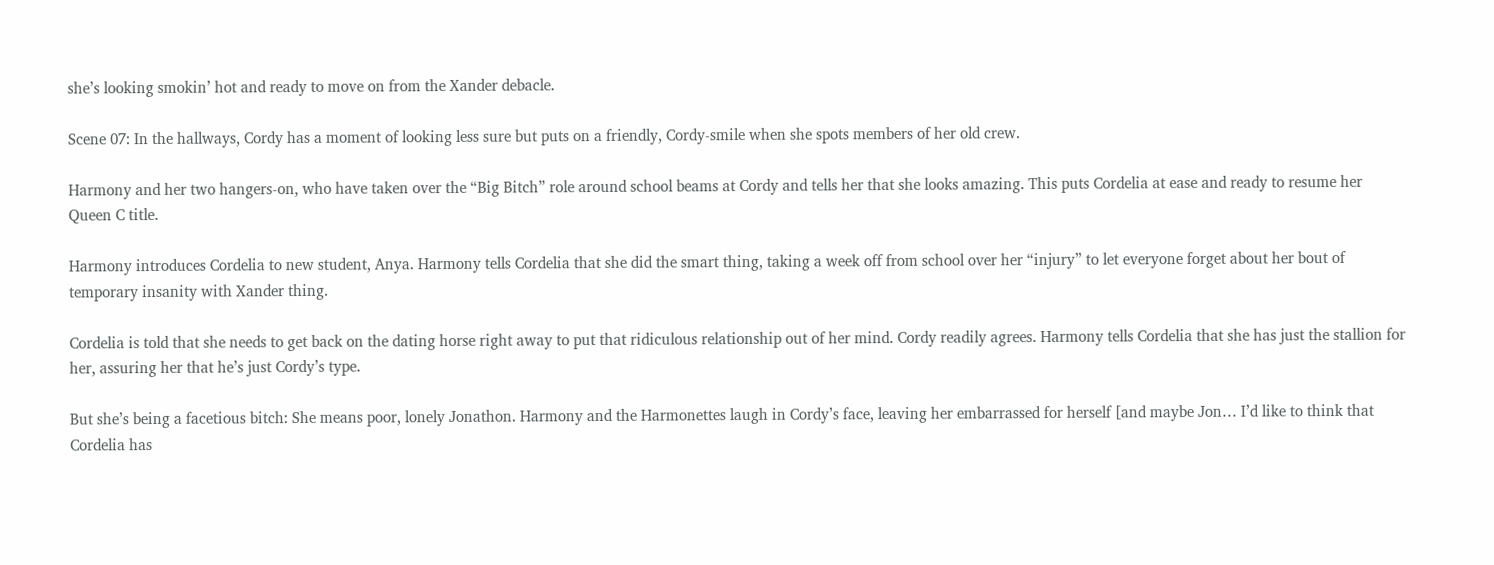she’s looking smokin’ hot and ready to move on from the Xander debacle.

Scene 07: In the hallways, Cordy has a moment of looking less sure but puts on a friendly, Cordy-smile when she spots members of her old crew.

Harmony and her two hangers-on, who have taken over the “Big Bitch” role around school beams at Cordy and tells her that she looks amazing. This puts Cordelia at ease and ready to resume her Queen C title.

Harmony introduces Cordelia to new student, Anya. Harmony tells Cordelia that she did the smart thing, taking a week off from school over her “injury” to let everyone forget about her bout of temporary insanity with Xander thing.

Cordelia is told that she needs to get back on the dating horse right away to put that ridiculous relationship out of her mind. Cordy readily agrees. Harmony tells Cordelia that she has just the stallion for her, assuring her that he’s just Cordy’s type.

But she’s being a facetious bitch: She means poor, lonely Jonathon. Harmony and the Harmonettes laugh in Cordy’s face, leaving her embarrassed for herself [and maybe Jon… I’d like to think that Cordelia has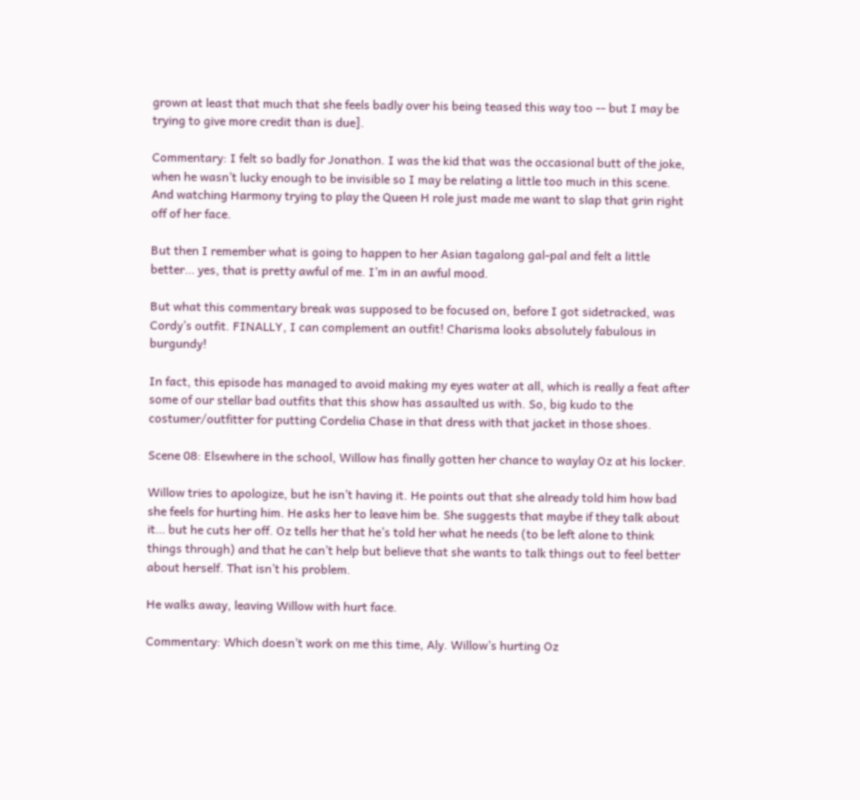grown at least that much that she feels badly over his being teased this way too -- but I may be trying to give more credit than is due].

Commentary: I felt so badly for Jonathon. I was the kid that was the occasional butt of the joke, when he wasn’t lucky enough to be invisible so I may be relating a little too much in this scene. And watching Harmony trying to play the Queen H role just made me want to slap that grin right off of her face.

But then I remember what is going to happen to her Asian tagalong gal-pal and felt a little better… yes, that is pretty awful of me. I’m in an awful mood.

But what this commentary break was supposed to be focused on, before I got sidetracked, was Cordy’s outfit. FINALLY, I can complement an outfit! Charisma looks absolutely fabulous in burgundy!

In fact, this episode has managed to avoid making my eyes water at all, which is really a feat after some of our stellar bad outfits that this show has assaulted us with. So, big kudo to the costumer/outfitter for putting Cordelia Chase in that dress with that jacket in those shoes.

Scene 08: Elsewhere in the school, Willow has finally gotten her chance to waylay Oz at his locker.

Willow tries to apologize, but he isn’t having it. He points out that she already told him how bad she feels for hurting him. He asks her to leave him be. She suggests that maybe if they talk about it… but he cuts her off. Oz tells her that he’s told her what he needs (to be left alone to think things through) and that he can’t help but believe that she wants to talk things out to feel better about herself. That isn’t his problem.

He walks away, leaving Willow with hurt face.

Commentary: Which doesn’t work on me this time, Aly. Willow’s hurting Oz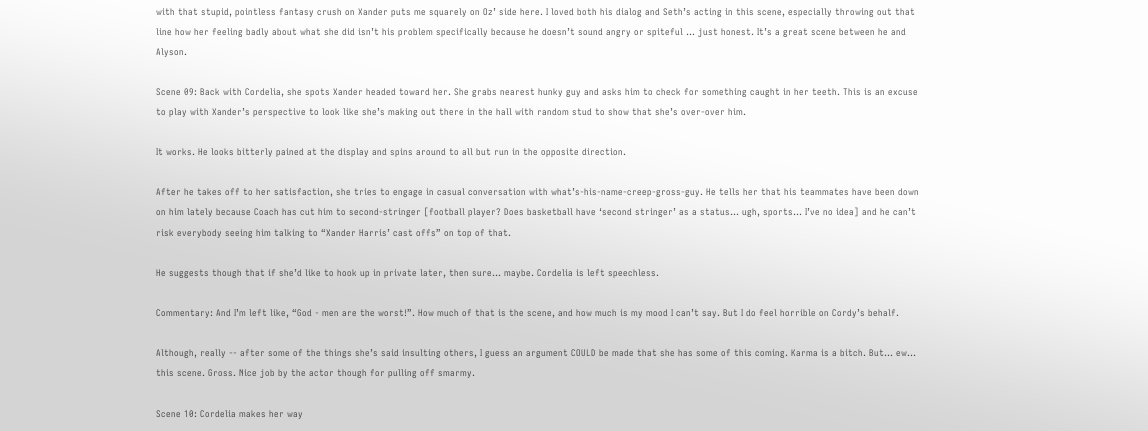with that stupid, pointless fantasy crush on Xander puts me squarely on Oz’ side here. I loved both his dialog and Seth’s acting in this scene, especially throwing out that line how her feeling badly about what she did isn’t his problem specifically because he doesn’t sound angry or spiteful … just honest. It’s a great scene between he and Alyson.

Scene 09: Back with Cordelia, she spots Xander headed toward her. She grabs nearest hunky guy and asks him to check for something caught in her teeth. This is an excuse to play with Xander’s perspective to look like she’s making out there in the hall with random stud to show that she’s over-over him.

It works. He looks bitterly pained at the display and spins around to all but run in the opposite direction.

After he takes off to her satisfaction, she tries to engage in casual conversation with what’s-his-name-creep-gross-guy. He tells her that his teammates have been down on him lately because Coach has cut him to second-stringer [football player? Does basketball have ‘second stringer’ as a status… ugh, sports… I’ve no idea] and he can’t risk everybody seeing him talking to “Xander Harris’ cast offs” on top of that.

He suggests though that if she’d like to hook up in private later, then sure… maybe. Cordelia is left speechless.

Commentary: And I’m left like, “God - men are the worst!”. How much of that is the scene, and how much is my mood I can’t say. But I do feel horrible on Cordy’s behalf.

Although, really -- after some of the things she’s said insulting others, I guess an argument COULD be made that she has some of this coming. Karma is a bitch. But… ew… this scene. Gross. Nice job by the actor though for pulling off smarmy.

Scene 10: Cordelia makes her way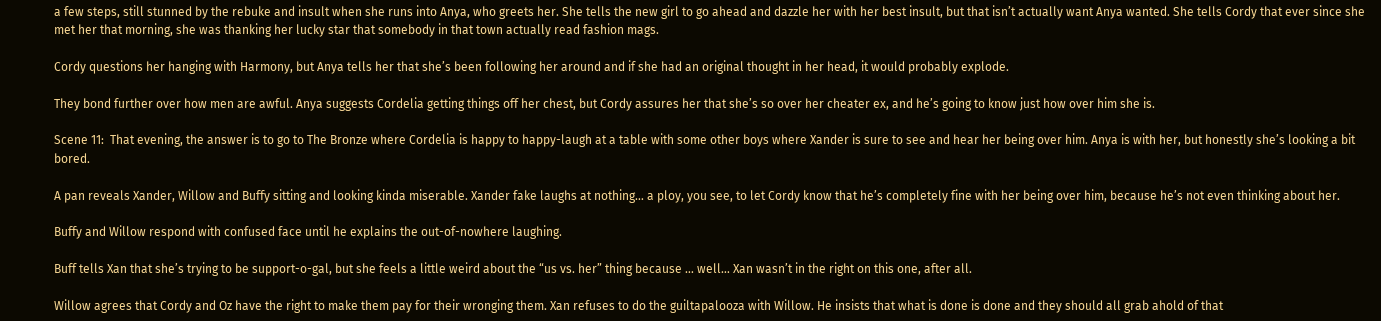a few steps, still stunned by the rebuke and insult when she runs into Anya, who greets her. She tells the new girl to go ahead and dazzle her with her best insult, but that isn’t actually want Anya wanted. She tells Cordy that ever since she met her that morning, she was thanking her lucky star that somebody in that town actually read fashion mags.

Cordy questions her hanging with Harmony, but Anya tells her that she’s been following her around and if she had an original thought in her head, it would probably explode.

They bond further over how men are awful. Anya suggests Cordelia getting things off her chest, but Cordy assures her that she’s so over her cheater ex, and he’s going to know just how over him she is.

Scene 11:  That evening, the answer is to go to The Bronze where Cordelia is happy to happy-laugh at a table with some other boys where Xander is sure to see and hear her being over him. Anya is with her, but honestly she’s looking a bit bored.

A pan reveals Xander, Willow and Buffy sitting and looking kinda miserable. Xander fake laughs at nothing… a ploy, you see, to let Cordy know that he’s completely fine with her being over him, because he’s not even thinking about her.

Buffy and Willow respond with confused face until he explains the out-of-nowhere laughing.

Buff tells Xan that she’s trying to be support-o-gal, but she feels a little weird about the “us vs. her” thing because … well… Xan wasn’t in the right on this one, after all.

Willow agrees that Cordy and Oz have the right to make them pay for their wronging them. Xan refuses to do the guiltapalooza with Willow. He insists that what is done is done and they should all grab ahold of that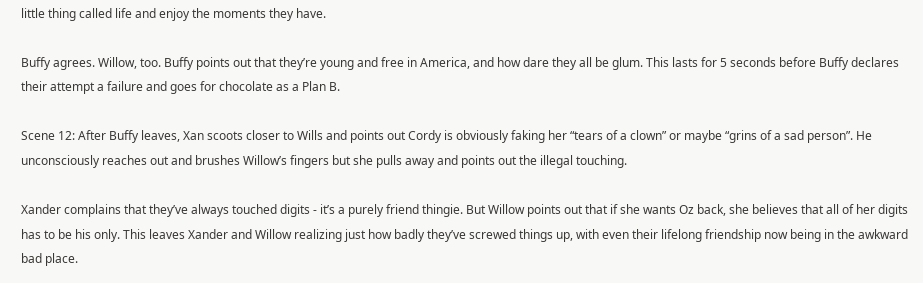little thing called life and enjoy the moments they have.

Buffy agrees. Willow, too. Buffy points out that they’re young and free in America, and how dare they all be glum. This lasts for 5 seconds before Buffy declares their attempt a failure and goes for chocolate as a Plan B.

Scene 12: After Buffy leaves, Xan scoots closer to Wills and points out Cordy is obviously faking her “tears of a clown” or maybe “grins of a sad person”. He unconsciously reaches out and brushes Willow’s fingers but she pulls away and points out the illegal touching.

Xander complains that they’ve always touched digits - it’s a purely friend thingie. But Willow points out that if she wants Oz back, she believes that all of her digits has to be his only. This leaves Xander and Willow realizing just how badly they’ve screwed things up, with even their lifelong friendship now being in the awkward bad place.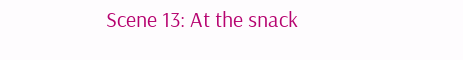Scene 13: At the snack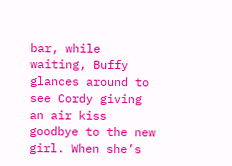bar, while waiting, Buffy glances around to see Cordy giving an air kiss goodbye to the new girl. When she’s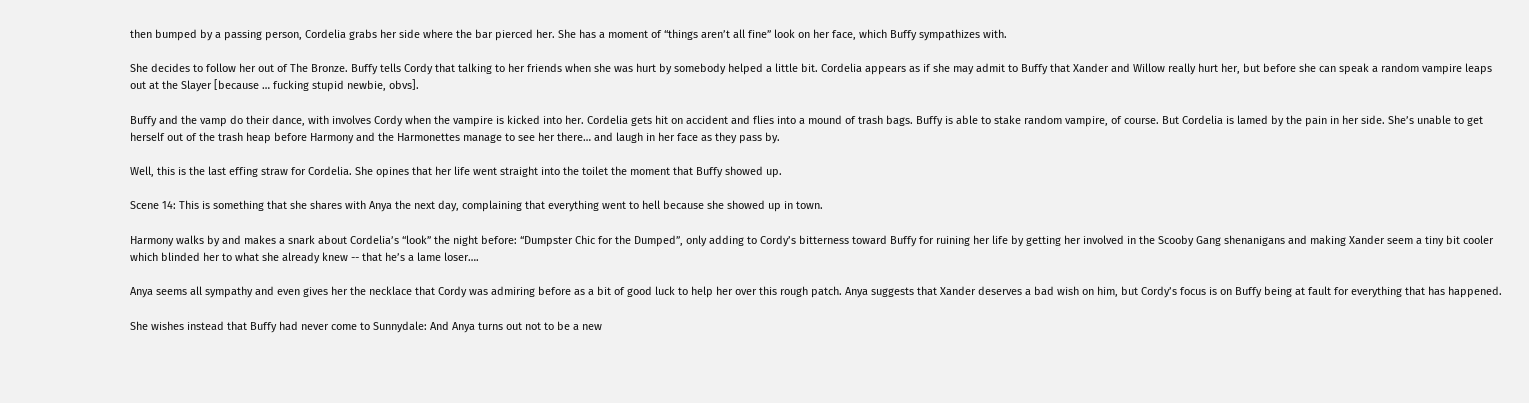then bumped by a passing person, Cordelia grabs her side where the bar pierced her. She has a moment of “things aren’t all fine” look on her face, which Buffy sympathizes with.

She decides to follow her out of The Bronze. Buffy tells Cordy that talking to her friends when she was hurt by somebody helped a little bit. Cordelia appears as if she may admit to Buffy that Xander and Willow really hurt her, but before she can speak a random vampire leaps out at the Slayer [because … fucking stupid newbie, obvs].

Buffy and the vamp do their dance, with involves Cordy when the vampire is kicked into her. Cordelia gets hit on accident and flies into a mound of trash bags. Buffy is able to stake random vampire, of course. But Cordelia is lamed by the pain in her side. She’s unable to get herself out of the trash heap before Harmony and the Harmonettes manage to see her there… and laugh in her face as they pass by.

Well, this is the last effing straw for Cordelia. She opines that her life went straight into the toilet the moment that Buffy showed up.

Scene 14: This is something that she shares with Anya the next day, complaining that everything went to hell because she showed up in town.

Harmony walks by and makes a snark about Cordelia’s “look” the night before: “Dumpster Chic for the Dumped”, only adding to Cordy’s bitterness toward Buffy for ruining her life by getting her involved in the Scooby Gang shenanigans and making Xander seem a tiny bit cooler which blinded her to what she already knew -- that he’s a lame loser….

Anya seems all sympathy and even gives her the necklace that Cordy was admiring before as a bit of good luck to help her over this rough patch. Anya suggests that Xander deserves a bad wish on him, but Cordy’s focus is on Buffy being at fault for everything that has happened.

She wishes instead that Buffy had never come to Sunnydale: And Anya turns out not to be a new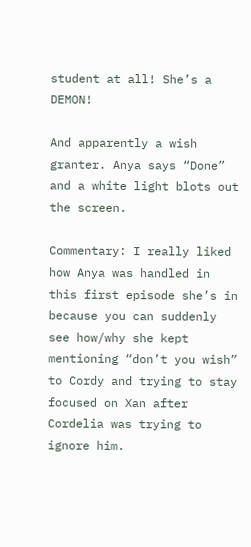student at all! She’s a DEMON!

And apparently a wish granter. Anya says “Done” and a white light blots out the screen.

Commentary: I really liked how Anya was handled in this first episode she’s in because you can suddenly see how/why she kept mentioning “don’t you wish” to Cordy and trying to stay focused on Xan after Cordelia was trying to ignore him.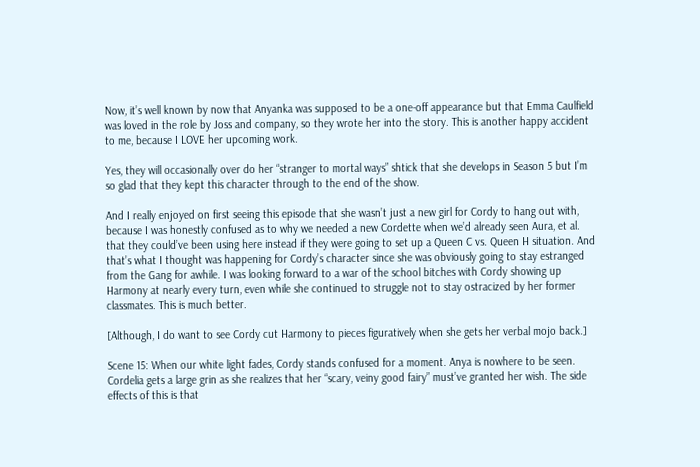Now, it’s well known by now that Anyanka was supposed to be a one-off appearance but that Emma Caulfield was loved in the role by Joss and company, so they wrote her into the story. This is another happy accident to me, because I LOVE her upcoming work.

Yes, they will occasionally over do her “stranger to mortal ways” shtick that she develops in Season 5 but I’m so glad that they kept this character through to the end of the show.

And I really enjoyed on first seeing this episode that she wasn’t just a new girl for Cordy to hang out with, because I was honestly confused as to why we needed a new Cordette when we’d already seen Aura, et al. that they could’ve been using here instead if they were going to set up a Queen C vs. Queen H situation. And that’s what I thought was happening for Cordy’s character since she was obviously going to stay estranged from the Gang for awhile. I was looking forward to a war of the school bitches with Cordy showing up Harmony at nearly every turn, even while she continued to struggle not to stay ostracized by her former classmates. This is much better.

[Although, I do want to see Cordy cut Harmony to pieces figuratively when she gets her verbal mojo back.]

Scene 15: When our white light fades, Cordy stands confused for a moment. Anya is nowhere to be seen. Cordelia gets a large grin as she realizes that her “scary, veiny good fairy” must’ve granted her wish. The side effects of this is that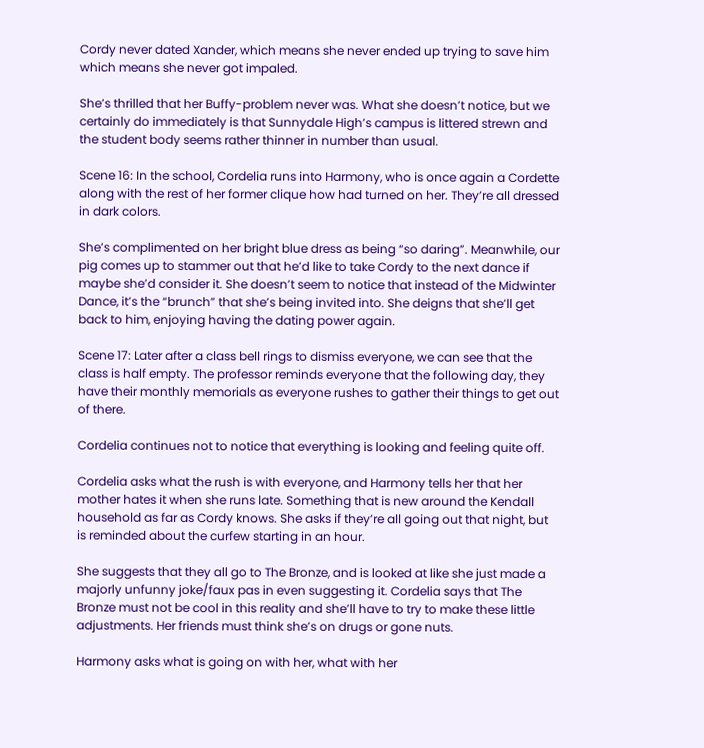Cordy never dated Xander, which means she never ended up trying to save him which means she never got impaled.

She’s thrilled that her Buffy-problem never was. What she doesn’t notice, but we certainly do immediately is that Sunnydale High’s campus is littered strewn and the student body seems rather thinner in number than usual.

Scene 16: In the school, Cordelia runs into Harmony, who is once again a Cordette along with the rest of her former clique how had turned on her. They’re all dressed in dark colors.

She’s complimented on her bright blue dress as being “so daring”. Meanwhile, our pig comes up to stammer out that he’d like to take Cordy to the next dance if maybe she’d consider it. She doesn’t seem to notice that instead of the Midwinter Dance, it’s the “brunch” that she’s being invited into. She deigns that she’ll get back to him, enjoying having the dating power again.

Scene 17: Later after a class bell rings to dismiss everyone, we can see that the class is half empty. The professor reminds everyone that the following day, they have their monthly memorials as everyone rushes to gather their things to get out of there.

Cordelia continues not to notice that everything is looking and feeling quite off.

Cordelia asks what the rush is with everyone, and Harmony tells her that her mother hates it when she runs late. Something that is new around the Kendall household as far as Cordy knows. She asks if they’re all going out that night, but is reminded about the curfew starting in an hour.

She suggests that they all go to The Bronze, and is looked at like she just made a majorly unfunny joke/faux pas in even suggesting it. Cordelia says that The Bronze must not be cool in this reality and she’ll have to try to make these little adjustments. Her friends must think she’s on drugs or gone nuts.

Harmony asks what is going on with her, what with her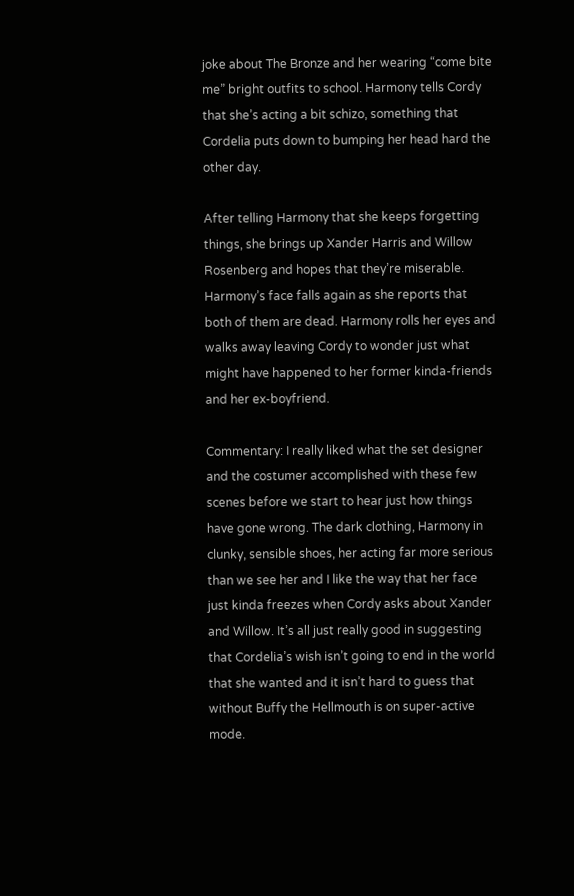joke about The Bronze and her wearing “come bite me” bright outfits to school. Harmony tells Cordy that she’s acting a bit schizo, something that Cordelia puts down to bumping her head hard the other day.

After telling Harmony that she keeps forgetting things, she brings up Xander Harris and Willow Rosenberg and hopes that they’re miserable. Harmony’s face falls again as she reports that both of them are dead. Harmony rolls her eyes and walks away leaving Cordy to wonder just what might have happened to her former kinda-friends and her ex-boyfriend.

Commentary: I really liked what the set designer and the costumer accomplished with these few scenes before we start to hear just how things have gone wrong. The dark clothing, Harmony in clunky, sensible shoes, her acting far more serious than we see her and I like the way that her face just kinda freezes when Cordy asks about Xander and Willow. It’s all just really good in suggesting that Cordelia’s wish isn’t going to end in the world that she wanted and it isn’t hard to guess that without Buffy the Hellmouth is on super-active mode.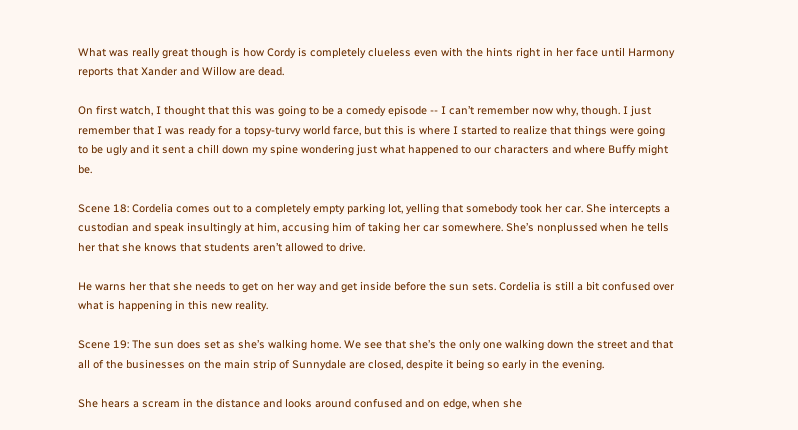What was really great though is how Cordy is completely clueless even with the hints right in her face until Harmony reports that Xander and Willow are dead.

On first watch, I thought that this was going to be a comedy episode -- I can’t remember now why, though. I just remember that I was ready for a topsy-turvy world farce, but this is where I started to realize that things were going to be ugly and it sent a chill down my spine wondering just what happened to our characters and where Buffy might be.

Scene 18: Cordelia comes out to a completely empty parking lot, yelling that somebody took her car. She intercepts a custodian and speak insultingly at him, accusing him of taking her car somewhere. She’s nonplussed when he tells her that she knows that students aren’t allowed to drive.

He warns her that she needs to get on her way and get inside before the sun sets. Cordelia is still a bit confused over what is happening in this new reality.

Scene 19: The sun does set as she’s walking home. We see that she’s the only one walking down the street and that all of the businesses on the main strip of Sunnydale are closed, despite it being so early in the evening.

She hears a scream in the distance and looks around confused and on edge, when she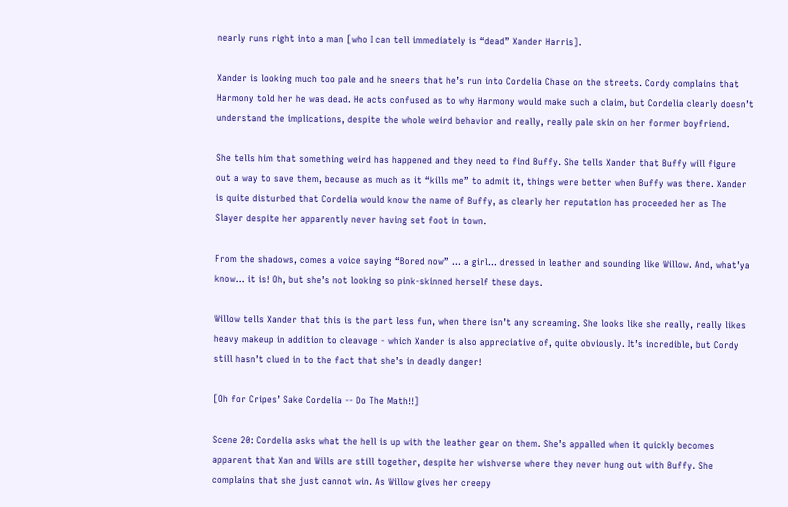nearly runs right into a man [who I can tell immediately is “dead” Xander Harris].

Xander is looking much too pale and he sneers that he’s run into Cordelia Chase on the streets. Cordy complains that Harmony told her he was dead. He acts confused as to why Harmony would make such a claim, but Cordelia clearly doesn’t understand the implications, despite the whole weird behavior and really, really pale skin on her former boyfriend.

She tells him that something weird has happened and they need to find Buffy. She tells Xander that Buffy will figure out a way to save them, because as much as it “kills me” to admit it, things were better when Buffy was there. Xander is quite disturbed that Cordelia would know the name of Buffy, as clearly her reputation has proceeded her as The Slayer despite her apparently never having set foot in town.

From the shadows, comes a voice saying “Bored now” … a girl… dressed in leather and sounding like Willow. And, what’ya know… it is! Oh, but she’s not looking so pink-skinned herself these days.

Willow tells Xander that this is the part less fun, when there isn’t any screaming. She looks like she really, really likes heavy makeup in addition to cleavage - which Xander is also appreciative of, quite obviously. It’s incredible, but Cordy still hasn’t clued in to the fact that she’s in deadly danger!

[Oh for Cripes’ Sake Cordelia -- Do The Math!!]

Scene 20: Cordelia asks what the hell is up with the leather gear on them. She’s appalled when it quickly becomes apparent that Xan and Wills are still together, despite her wishverse where they never hung out with Buffy. She complains that she just cannot win. As Willow gives her creepy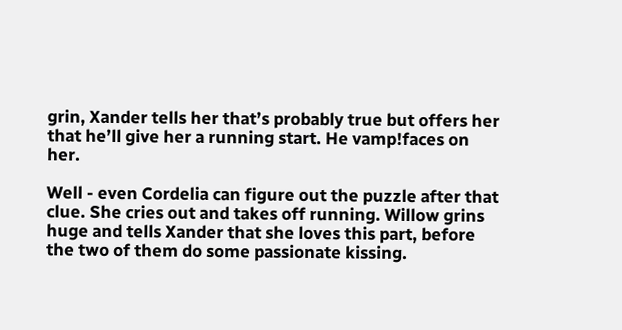grin, Xander tells her that’s probably true but offers her that he’ll give her a running start. He vamp!faces on her.

Well - even Cordelia can figure out the puzzle after that clue. She cries out and takes off running. Willow grins huge and tells Xander that she loves this part, before the two of them do some passionate kissing.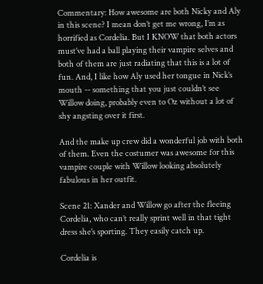Commentary: How awesome are both Nicky and Aly in this scene? I mean don’t get me wrong, I’m as horrified as Cordelia. But I KNOW that both actors must’ve had a ball playing their vampire selves and both of them are just radiating that this is a lot of fun. And, I like how Aly used her tongue in Nick’s mouth -- something that you just couldn’t see Willow doing, probably even to Oz without a lot of shy angsting over it first.

And the make up crew did a wonderful job with both of them. Even the costumer was awesome for this vampire couple with Willow looking absolutely fabulous in her outfit.

Scene 21: Xander and Willow go after the fleeing Cordelia, who can’t really sprint well in that tight dress she’s sporting. They easily catch up.

Cordelia is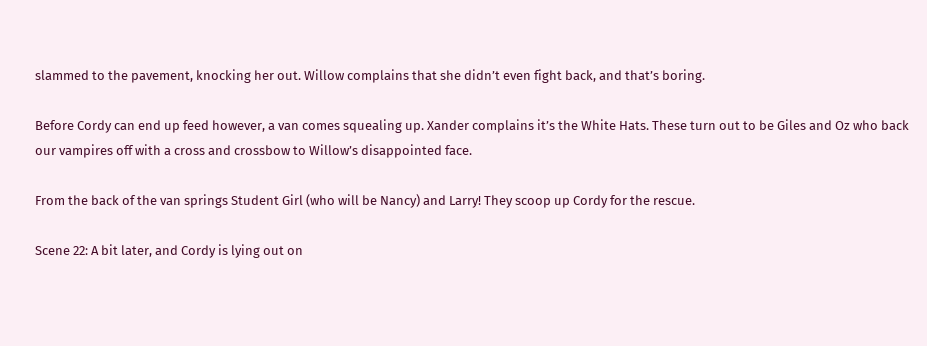slammed to the pavement, knocking her out. Willow complains that she didn’t even fight back, and that’s boring.

Before Cordy can end up feed however, a van comes squealing up. Xander complains it’s the White Hats. These turn out to be Giles and Oz who back our vampires off with a cross and crossbow to Willow’s disappointed face.

From the back of the van springs Student Girl (who will be Nancy) and Larry! They scoop up Cordy for the rescue.

Scene 22: A bit later, and Cordy is lying out on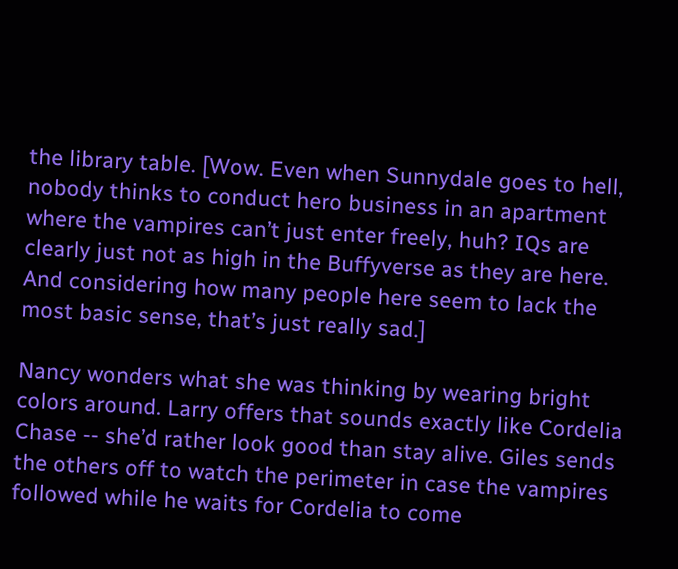the library table. [Wow. Even when Sunnydale goes to hell, nobody thinks to conduct hero business in an apartment where the vampires can’t just enter freely, huh? IQs are clearly just not as high in the Buffyverse as they are here. And considering how many people here seem to lack the most basic sense, that’s just really sad.]

Nancy wonders what she was thinking by wearing bright colors around. Larry offers that sounds exactly like Cordelia Chase -- she’d rather look good than stay alive. Giles sends the others off to watch the perimeter in case the vampires followed while he waits for Cordelia to come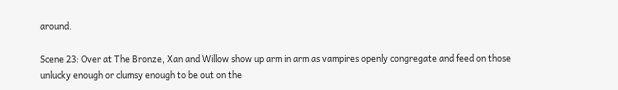around.

Scene 23: Over at The Bronze, Xan and Willow show up arm in arm as vampires openly congregate and feed on those unlucky enough or clumsy enough to be out on the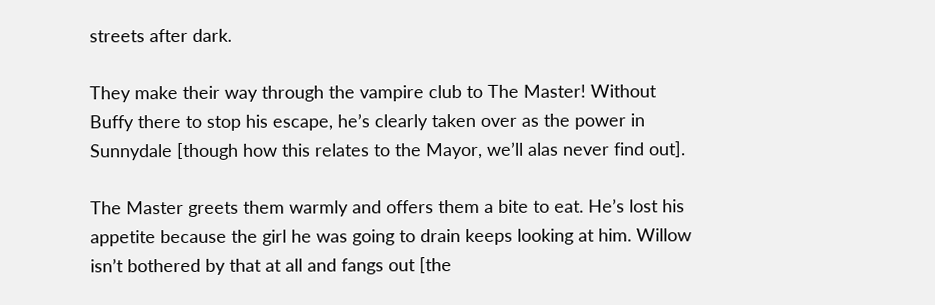streets after dark.

They make their way through the vampire club to The Master! Without Buffy there to stop his escape, he’s clearly taken over as the power in Sunnydale [though how this relates to the Mayor, we’ll alas never find out].

The Master greets them warmly and offers them a bite to eat. He’s lost his appetite because the girl he was going to drain keeps looking at him. Willow isn’t bothered by that at all and fangs out [the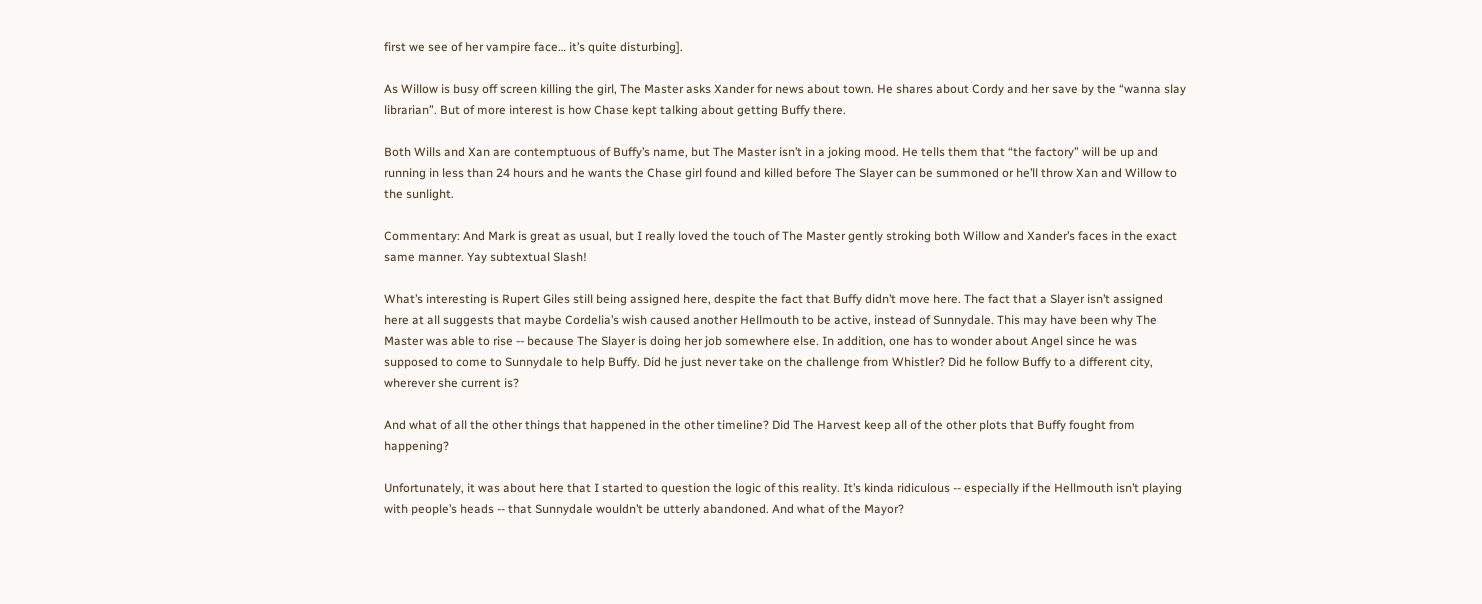first we see of her vampire face… it’s quite disturbing].

As Willow is busy off screen killing the girl, The Master asks Xander for news about town. He shares about Cordy and her save by the “wanna slay librarian”. But of more interest is how Chase kept talking about getting Buffy there.

Both Wills and Xan are contemptuous of Buffy’s name, but The Master isn’t in a joking mood. He tells them that “the factory” will be up and running in less than 24 hours and he wants the Chase girl found and killed before The Slayer can be summoned or he’ll throw Xan and Willow to the sunlight.

Commentary: And Mark is great as usual, but I really loved the touch of The Master gently stroking both Willow and Xander’s faces in the exact same manner. Yay subtextual Slash!

What’s interesting is Rupert Giles still being assigned here, despite the fact that Buffy didn’t move here. The fact that a Slayer isn’t assigned here at all suggests that maybe Cordelia’s wish caused another Hellmouth to be active, instead of Sunnydale. This may have been why The Master was able to rise -- because The Slayer is doing her job somewhere else. In addition, one has to wonder about Angel since he was supposed to come to Sunnydale to help Buffy. Did he just never take on the challenge from Whistler? Did he follow Buffy to a different city, wherever she current is?

And what of all the other things that happened in the other timeline? Did The Harvest keep all of the other plots that Buffy fought from happening?

Unfortunately, it was about here that I started to question the logic of this reality. It’s kinda ridiculous -- especially if the Hellmouth isn’t playing with people’s heads -- that Sunnydale wouldn’t be utterly abandoned. And what of the Mayor?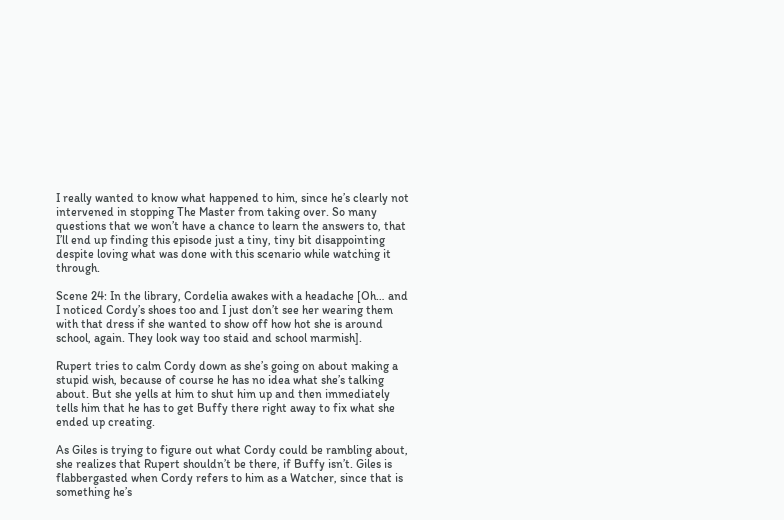I really wanted to know what happened to him, since he’s clearly not intervened in stopping The Master from taking over. So many questions that we won’t have a chance to learn the answers to, that I’ll end up finding this episode just a tiny, tiny bit disappointing despite loving what was done with this scenario while watching it through.

Scene 24: In the library, Cordelia awakes with a headache [Oh… and I noticed Cordy’s shoes too and I just don’t see her wearing them with that dress if she wanted to show off how hot she is around school, again. They look way too staid and school marmish].

Rupert tries to calm Cordy down as she’s going on about making a stupid wish, because of course he has no idea what she’s talking about. But she yells at him to shut him up and then immediately tells him that he has to get Buffy there right away to fix what she ended up creating.

As Giles is trying to figure out what Cordy could be rambling about, she realizes that Rupert shouldn’t be there, if Buffy isn’t. Giles is flabbergasted when Cordy refers to him as a Watcher, since that is something he’s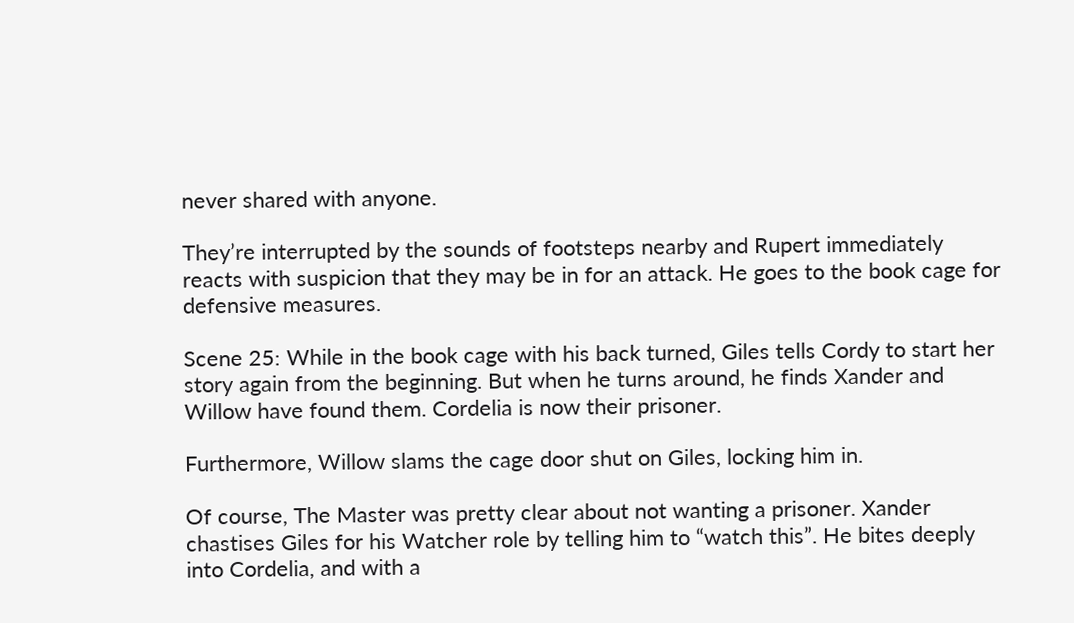never shared with anyone.

They’re interrupted by the sounds of footsteps nearby and Rupert immediately reacts with suspicion that they may be in for an attack. He goes to the book cage for defensive measures.

Scene 25: While in the book cage with his back turned, Giles tells Cordy to start her story again from the beginning. But when he turns around, he finds Xander and Willow have found them. Cordelia is now their prisoner.

Furthermore, Willow slams the cage door shut on Giles, locking him in.

Of course, The Master was pretty clear about not wanting a prisoner. Xander chastises Giles for his Watcher role by telling him to “watch this”. He bites deeply into Cordelia, and with a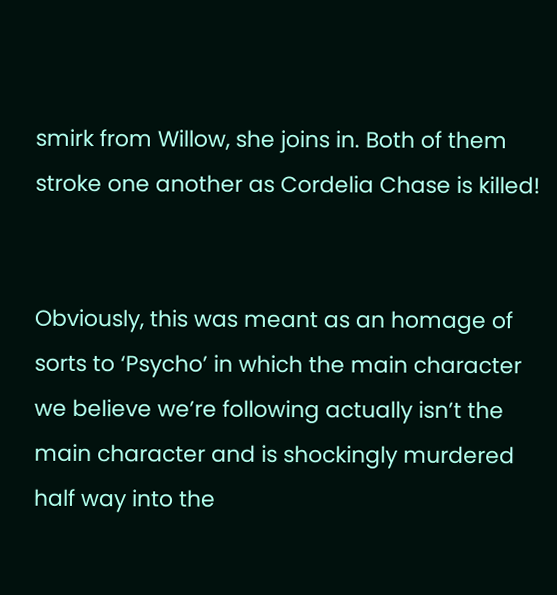smirk from Willow, she joins in. Both of them stroke one another as Cordelia Chase is killed!


Obviously, this was meant as an homage of sorts to ‘Psycho’ in which the main character we believe we’re following actually isn’t the main character and is shockingly murdered half way into the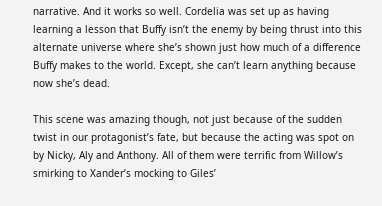narrative. And it works so well. Cordelia was set up as having learning a lesson that Buffy isn’t the enemy by being thrust into this alternate universe where she’s shown just how much of a difference Buffy makes to the world. Except, she can’t learn anything because now she’s dead.

This scene was amazing though, not just because of the sudden twist in our protagonist’s fate, but because the acting was spot on by Nicky, Aly and Anthony. All of them were terrific from Willow’s smirking to Xander’s mocking to Giles’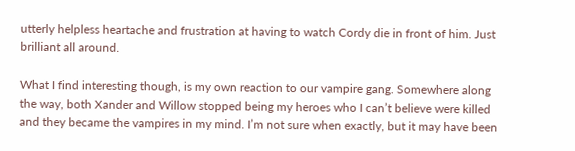utterly helpless heartache and frustration at having to watch Cordy die in front of him. Just brilliant all around.

What I find interesting though, is my own reaction to our vampire gang. Somewhere along the way, both Xander and Willow stopped being my heroes who I can’t believe were killed and they became the vampires in my mind. I’m not sure when exactly, but it may have been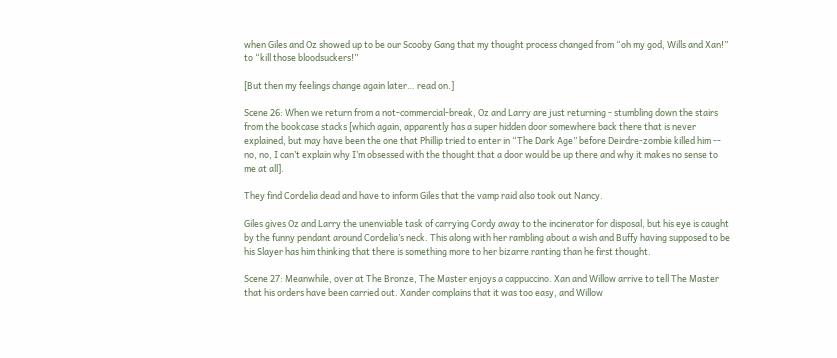when Giles and Oz showed up to be our Scooby Gang that my thought process changed from “oh my god, Wills and Xan!” to “kill those bloodsuckers!”

[But then my feelings change again later… read on.]

Scene 26: When we return from a not-commercial-break, Oz and Larry are just returning - stumbling down the stairs from the bookcase stacks [which again, apparently has a super hidden door somewhere back there that is never explained, but may have been the one that Phillip tried to enter in “The Dark Age” before Deirdre-zombie killed him -- no, no, I can’t explain why I’m obsessed with the thought that a door would be up there and why it makes no sense to me at all].

They find Cordelia dead and have to inform Giles that the vamp raid also took out Nancy.

Giles gives Oz and Larry the unenviable task of carrying Cordy away to the incinerator for disposal, but his eye is caught by the funny pendant around Cordelia’s neck. This along with her rambling about a wish and Buffy having supposed to be his Slayer has him thinking that there is something more to her bizarre ranting than he first thought.

Scene 27: Meanwhile, over at The Bronze, The Master enjoys a cappuccino. Xan and Willow arrive to tell The Master that his orders have been carried out. Xander complains that it was too easy, and Willow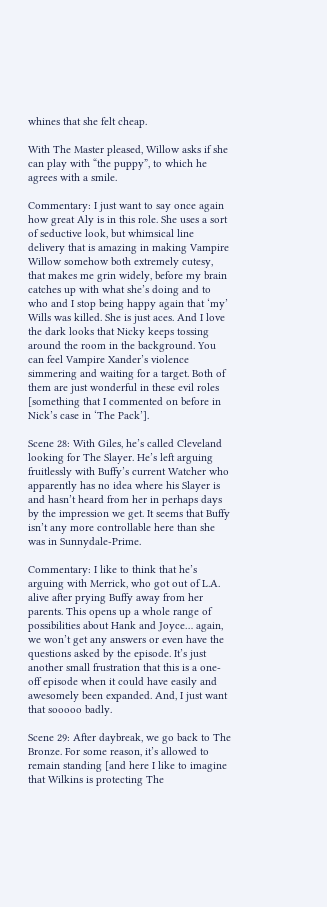whines that she felt cheap.

With The Master pleased, Willow asks if she can play with “the puppy”, to which he agrees with a smile.

Commentary: I just want to say once again how great Aly is in this role. She uses a sort of seductive look, but whimsical line delivery that is amazing in making Vampire Willow somehow both extremely cutesy, that makes me grin widely, before my brain catches up with what she’s doing and to who and I stop being happy again that ‘my’ Wills was killed. She is just aces. And I love the dark looks that Nicky keeps tossing around the room in the background. You can feel Vampire Xander’s violence simmering and waiting for a target. Both of them are just wonderful in these evil roles [something that I commented on before in Nick’s case in ‘The Pack’].

Scene 28: With Giles, he’s called Cleveland looking for The Slayer. He’s left arguing fruitlessly with Buffy’s current Watcher who apparently has no idea where his Slayer is and hasn’t heard from her in perhaps days by the impression we get. It seems that Buffy isn’t any more controllable here than she was in Sunnydale-Prime.

Commentary: I like to think that he’s arguing with Merrick, who got out of L.A. alive after prying Buffy away from her parents. This opens up a whole range of possibilities about Hank and Joyce… again, we won’t get any answers or even have the questions asked by the episode. It’s just another small frustration that this is a one-off episode when it could have easily and awesomely been expanded. And, I just want that sooooo badly.

Scene 29: After daybreak, we go back to The Bronze. For some reason, it’s allowed to remain standing [and here I like to imagine that Wilkins is protecting The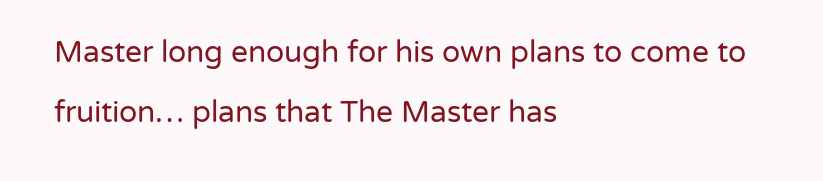Master long enough for his own plans to come to fruition… plans that The Master has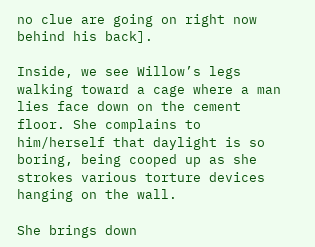no clue are going on right now behind his back].

Inside, we see Willow’s legs walking toward a cage where a man lies face down on the cement floor. She complains to him/herself that daylight is so boring, being cooped up as she strokes various torture devices hanging on the wall.

She brings down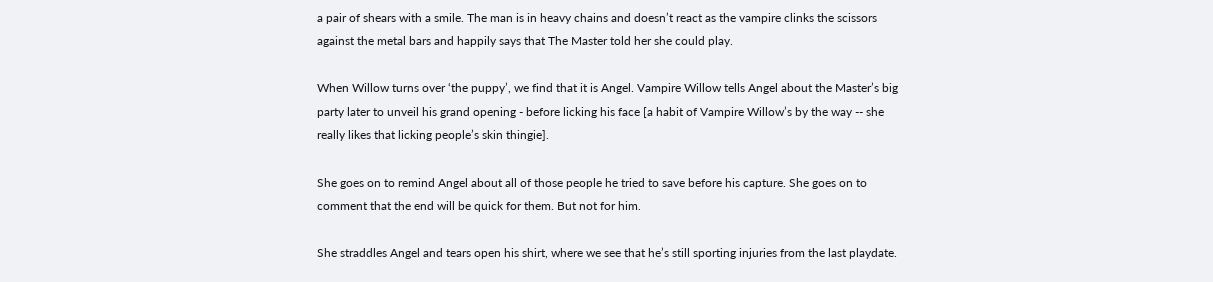a pair of shears with a smile. The man is in heavy chains and doesn’t react as the vampire clinks the scissors against the metal bars and happily says that The Master told her she could play.

When Willow turns over ‘the puppy’, we find that it is Angel. Vampire Willow tells Angel about the Master’s big party later to unveil his grand opening - before licking his face [a habit of Vampire Willow’s by the way -- she really likes that licking people’s skin thingie].

She goes on to remind Angel about all of those people he tried to save before his capture. She goes on to comment that the end will be quick for them. But not for him.

She straddles Angel and tears open his shirt, where we see that he’s still sporting injuries from the last playdate.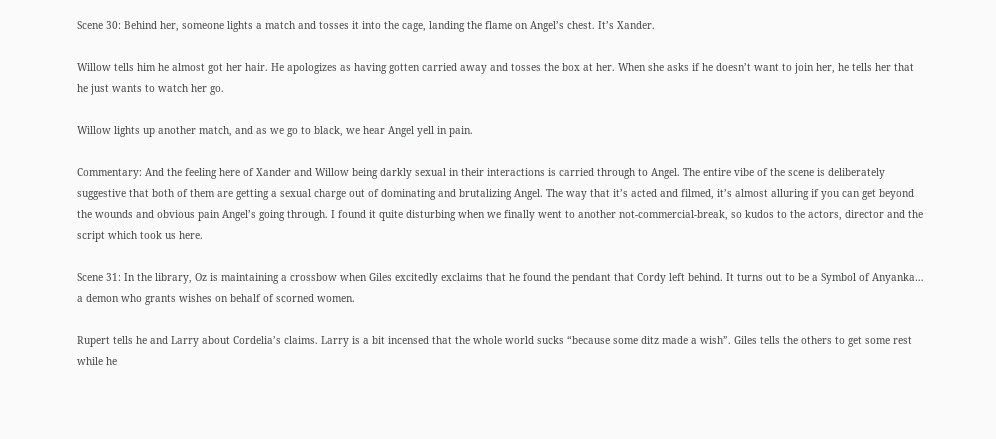Scene 30: Behind her, someone lights a match and tosses it into the cage, landing the flame on Angel’s chest. It’s Xander.

Willow tells him he almost got her hair. He apologizes as having gotten carried away and tosses the box at her. When she asks if he doesn’t want to join her, he tells her that he just wants to watch her go.

Willow lights up another match, and as we go to black, we hear Angel yell in pain.

Commentary: And the feeling here of Xander and Willow being darkly sexual in their interactions is carried through to Angel. The entire vibe of the scene is deliberately suggestive that both of them are getting a sexual charge out of dominating and brutalizing Angel. The way that it’s acted and filmed, it’s almost alluring if you can get beyond the wounds and obvious pain Angel’s going through. I found it quite disturbing when we finally went to another not-commercial-break, so kudos to the actors, director and the script which took us here.

Scene 31: In the library, Oz is maintaining a crossbow when Giles excitedly exclaims that he found the pendant that Cordy left behind. It turns out to be a Symbol of Anyanka… a demon who grants wishes on behalf of scorned women.

Rupert tells he and Larry about Cordelia’s claims. Larry is a bit incensed that the whole world sucks “because some ditz made a wish”. Giles tells the others to get some rest while he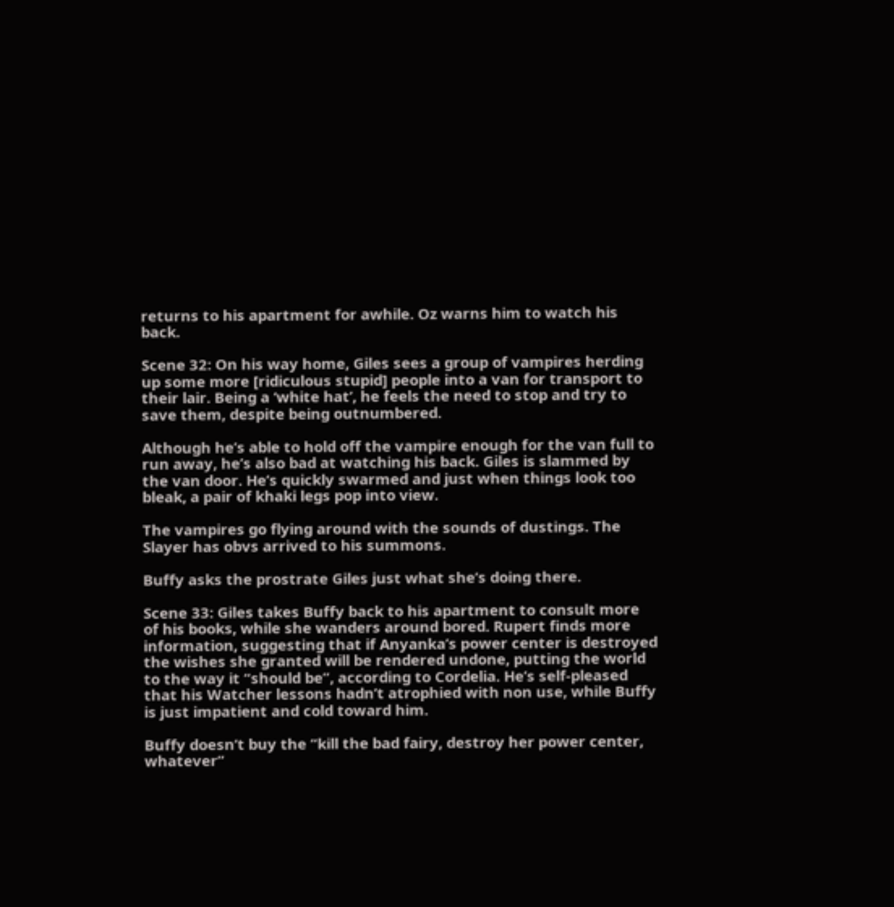returns to his apartment for awhile. Oz warns him to watch his back.

Scene 32: On his way home, Giles sees a group of vampires herding up some more [ridiculous stupid] people into a van for transport to their lair. Being a ‘white hat’, he feels the need to stop and try to save them, despite being outnumbered.

Although he’s able to hold off the vampire enough for the van full to run away, he’s also bad at watching his back. Giles is slammed by the van door. He’s quickly swarmed and just when things look too bleak, a pair of khaki legs pop into view.

The vampires go flying around with the sounds of dustings. The Slayer has obvs arrived to his summons.

Buffy asks the prostrate Giles just what she’s doing there.

Scene 33: Giles takes Buffy back to his apartment to consult more of his books, while she wanders around bored. Rupert finds more information, suggesting that if Anyanka’s power center is destroyed the wishes she granted will be rendered undone, putting the world to the way it “should be”, according to Cordelia. He’s self-pleased that his Watcher lessons hadn’t atrophied with non use, while Buffy is just impatient and cold toward him.

Buffy doesn’t buy the “kill the bad fairy, destroy her power center, whatever”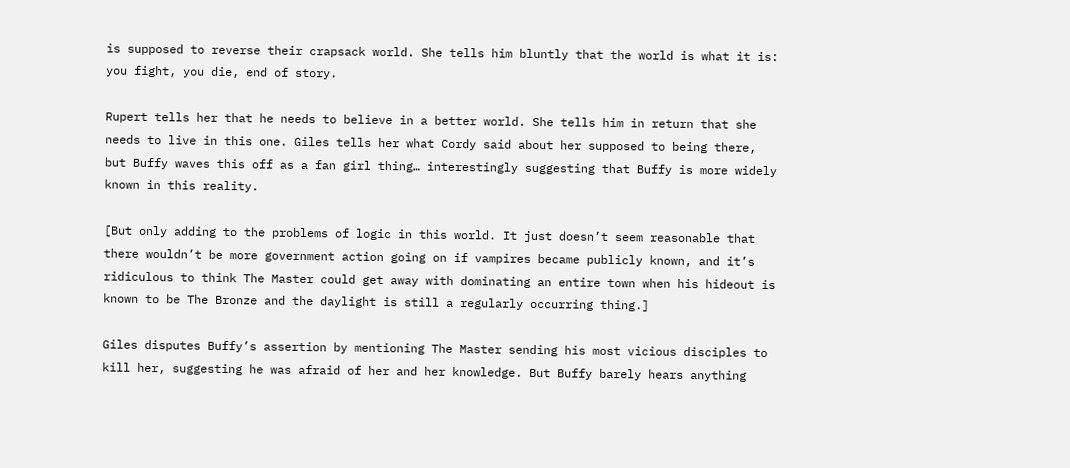is supposed to reverse their crapsack world. She tells him bluntly that the world is what it is: you fight, you die, end of story.

Rupert tells her that he needs to believe in a better world. She tells him in return that she needs to live in this one. Giles tells her what Cordy said about her supposed to being there, but Buffy waves this off as a fan girl thing… interestingly suggesting that Buffy is more widely known in this reality.

[But only adding to the problems of logic in this world. It just doesn’t seem reasonable that there wouldn’t be more government action going on if vampires became publicly known, and it’s ridiculous to think The Master could get away with dominating an entire town when his hideout is known to be The Bronze and the daylight is still a regularly occurring thing.]

Giles disputes Buffy’s assertion by mentioning The Master sending his most vicious disciples to kill her, suggesting he was afraid of her and her knowledge. But Buffy barely hears anything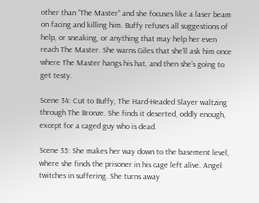other than “The Master” and she focuses like a laser beam on facing and killing him. Buffy refuses all suggestions of help, or sneaking, or anything that may help her even reach The Master. She warns Giles that she’ll ask him once where The Master hangs his hat, and then she’s going to get testy.

Scene 34: Cut to Buffy, The Hard-Headed Slayer waltzing through The Bronze. She finds it deserted, oddly enough, except for a caged guy who is dead.

Scene 35: She makes her way down to the basement level, where she finds the prisoner in his cage left alive. Angel twitches in suffering. She turns away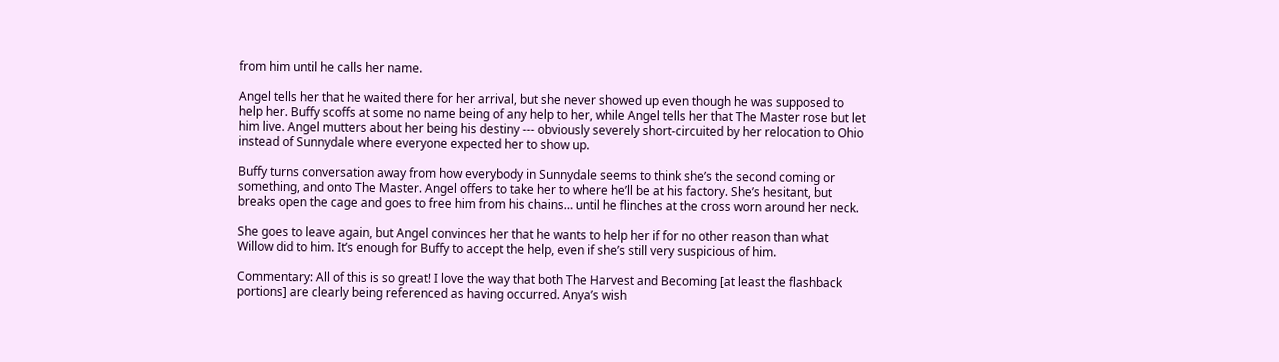from him until he calls her name.

Angel tells her that he waited there for her arrival, but she never showed up even though he was supposed to help her. Buffy scoffs at some no name being of any help to her, while Angel tells her that The Master rose but let him live. Angel mutters about her being his destiny --- obviously severely short-circuited by her relocation to Ohio instead of Sunnydale where everyone expected her to show up.

Buffy turns conversation away from how everybody in Sunnydale seems to think she’s the second coming or something, and onto The Master. Angel offers to take her to where he’ll be at his factory. She’s hesitant, but breaks open the cage and goes to free him from his chains… until he flinches at the cross worn around her neck.

She goes to leave again, but Angel convinces her that he wants to help her if for no other reason than what Willow did to him. It’s enough for Buffy to accept the help, even if she’s still very suspicious of him.

Commentary: All of this is so great! I love the way that both The Harvest and Becoming [at least the flashback portions] are clearly being referenced as having occurred. Anya’s wish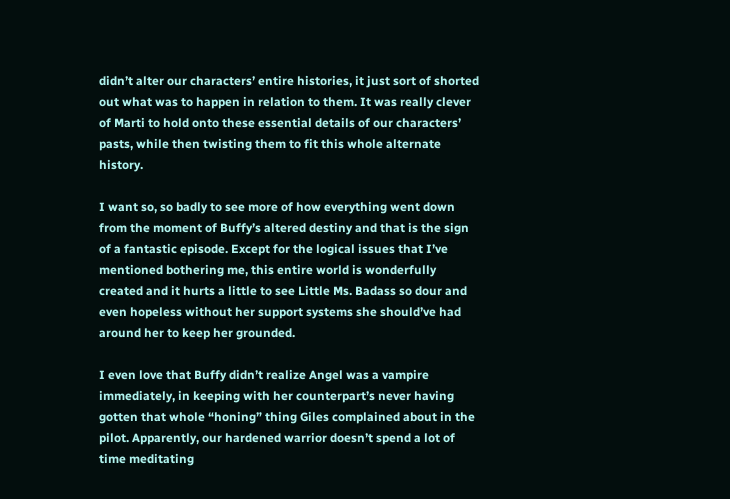didn’t alter our characters’ entire histories, it just sort of shorted out what was to happen in relation to them. It was really clever of Marti to hold onto these essential details of our characters’ pasts, while then twisting them to fit this whole alternate history.

I want so, so badly to see more of how everything went down from the moment of Buffy’s altered destiny and that is the sign of a fantastic episode. Except for the logical issues that I’ve mentioned bothering me, this entire world is wonderfully created and it hurts a little to see Little Ms. Badass so dour and even hopeless without her support systems she should’ve had around her to keep her grounded.

I even love that Buffy didn’t realize Angel was a vampire immediately, in keeping with her counterpart’s never having gotten that whole “honing” thing Giles complained about in the pilot. Apparently, our hardened warrior doesn’t spend a lot of time meditating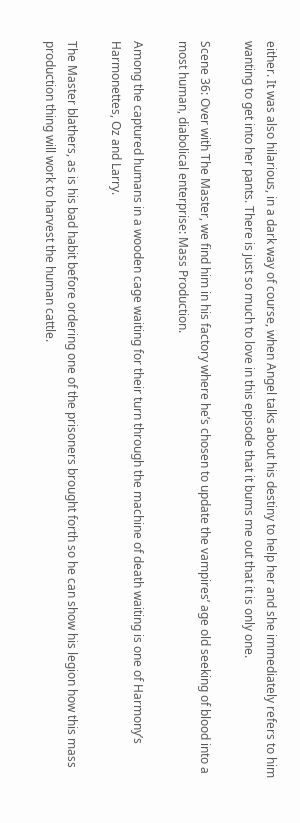either. It was also hilarious, in a dark way of course, when Angel talks about his destiny to help her and she immediately refers to him wanting to get into her pants. There is just so much to love in this episode that it bums me out that it is only one.

Scene 36: Over with The Master, we find him in his factory where he’s chosen to update the vampires’ age old seeking of blood into a most human, diabolical enterprise: Mass Production.

Among the captured humans in a wooden cage waiting for their turn through the machine of death waiting is one of Harmony’s Harmonettes, Oz and Larry.

The Master blathers, as is his bad habit before ordering one of the prisoners brought forth so he can show his legion how this mass production thing will work to harvest the human cattle.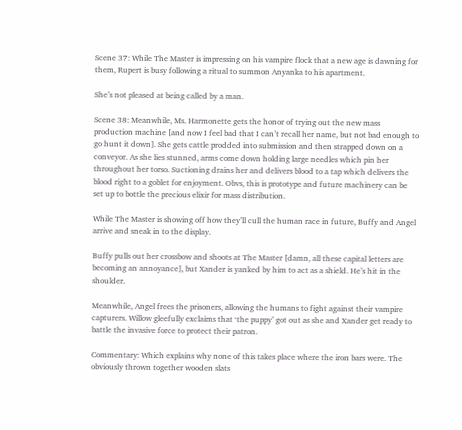Scene 37: While The Master is impressing on his vampire flock that a new age is dawning for them, Rupert is busy following a ritual to summon Anyanka to his apartment.

She’s not pleased at being called by a man.

Scene 38: Meanwhile, Ms. Harmonette gets the honor of trying out the new mass production machine [and now I feel bad that I can’t recall her name, but not bad enough to go hunt it down]. She gets cattle prodded into submission and then strapped down on a conveyor. As she lies stunned, arms come down holding large needles which pin her throughout her torso. Suctioning drains her and delivers blood to a tap which delivers the blood right to a goblet for enjoyment. Obvs, this is prototype and future machinery can be set up to bottle the precious elixir for mass distribution.

While The Master is showing off how they’ll cull the human race in future, Buffy and Angel arrive and sneak in to the display.

Buffy pulls out her crossbow and shoots at The Master [damn, all these capital letters are becoming an annoyance], but Xander is yanked by him to act as a shield. He’s hit in the shoulder.

Meanwhile, Angel frees the prisoners, allowing the humans to fight against their vampire capturers. Willow gleefully exclaims that ‘the puppy’ got out as she and Xander get ready to battle the invasive force to protect their patron.

Commentary: Which explains why none of this takes place where the iron bars were. The obviously thrown together wooden slats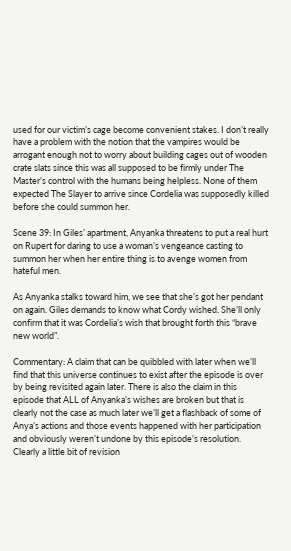used for our victim’s cage become convenient stakes. I don’t really have a problem with the notion that the vampires would be arrogant enough not to worry about building cages out of wooden crate slats since this was all supposed to be firmly under The Master’s control with the humans being helpless. None of them expected The Slayer to arrive since Cordelia was supposedly killed before she could summon her.

Scene 39: In Giles’ apartment, Anyanka threatens to put a real hurt on Rupert for daring to use a woman’s vengeance casting to summon her when her entire thing is to avenge women from hateful men.

As Anyanka stalks toward him, we see that she’s got her pendant on again. Giles demands to know what Cordy wished. She’ll only confirm that it was Cordelia’s wish that brought forth this “brave new world”.

Commentary: A claim that can be quibbled with later when we’ll find that this universe continues to exist after the episode is over by being revisited again later. There is also the claim in this episode that ALL of Anyanka’s wishes are broken but that is clearly not the case as much later we’ll get a flashback of some of Anya’s actions and those events happened with her participation and obviously weren’t undone by this episode’s resolution. Clearly a little bit of revision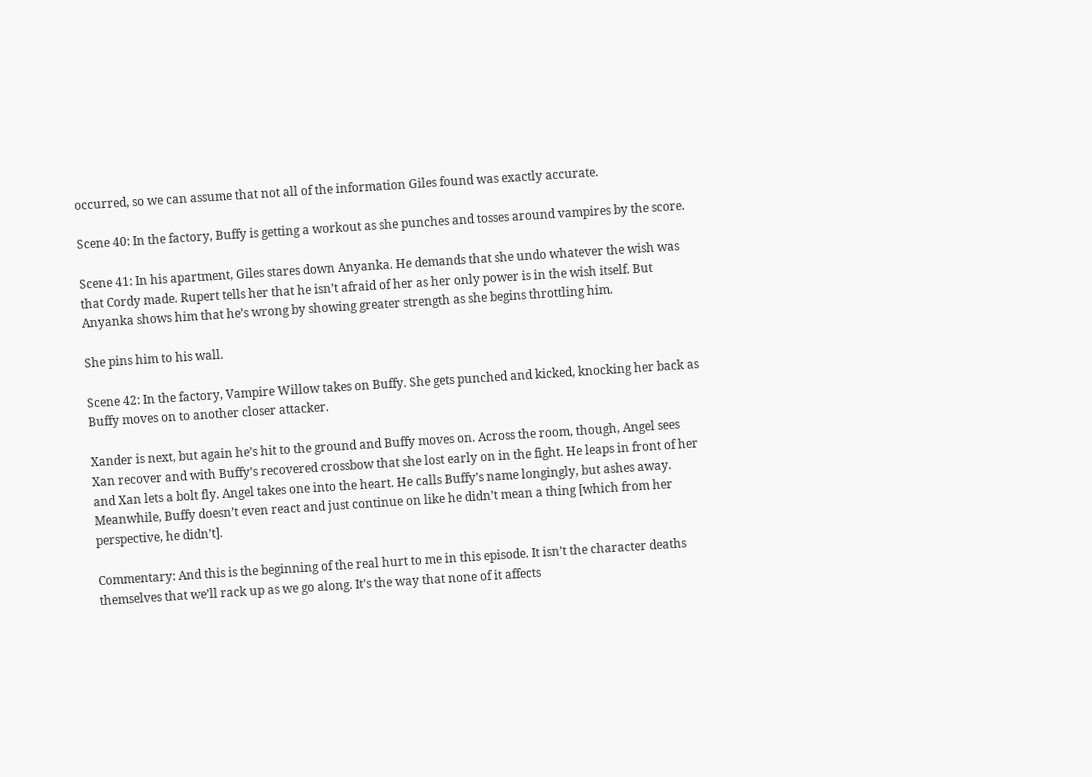occurred, so we can assume that not all of the information Giles found was exactly accurate.

Scene 40: In the factory, Buffy is getting a workout as she punches and tosses around vampires by the score.

Scene 41: In his apartment, Giles stares down Anyanka. He demands that she undo whatever the wish was that Cordy made. Rupert tells her that he isn’t afraid of her as her only power is in the wish itself. But Anyanka shows him that he’s wrong by showing greater strength as she begins throttling him.

She pins him to his wall.

Scene 42: In the factory, Vampire Willow takes on Buffy. She gets punched and kicked, knocking her back as Buffy moves on to another closer attacker.

Xander is next, but again he’s hit to the ground and Buffy moves on. Across the room, though, Angel sees Xan recover and with Buffy’s recovered crossbow that she lost early on in the fight. He leaps in front of her and Xan lets a bolt fly. Angel takes one into the heart. He calls Buffy’s name longingly, but ashes away. Meanwhile, Buffy doesn’t even react and just continue on like he didn’t mean a thing [which from her perspective, he didn’t].

Commentary: And this is the beginning of the real hurt to me in this episode. It isn’t the character deaths themselves that we’ll rack up as we go along. It’s the way that none of it affects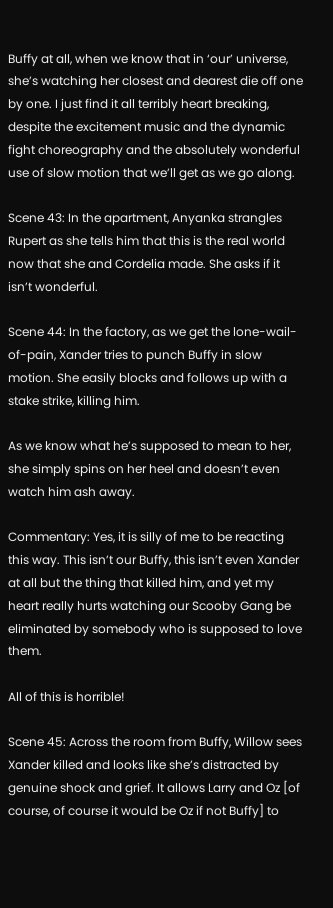Buffy at all, when we know that in ‘our’ universe, she’s watching her closest and dearest die off one by one. I just find it all terribly heart breaking, despite the excitement music and the dynamic fight choreography and the absolutely wonderful use of slow motion that we’ll get as we go along.

Scene 43: In the apartment, Anyanka strangles Rupert as she tells him that this is the real world now that she and Cordelia made. She asks if it isn’t wonderful.

Scene 44: In the factory, as we get the lone-wail-of-pain, Xander tries to punch Buffy in slow motion. She easily blocks and follows up with a stake strike, killing him.

As we know what he’s supposed to mean to her, she simply spins on her heel and doesn’t even watch him ash away.

Commentary: Yes, it is silly of me to be reacting this way. This isn’t our Buffy, this isn’t even Xander at all but the thing that killed him, and yet my heart really hurts watching our Scooby Gang be eliminated by somebody who is supposed to love them.

All of this is horrible!

Scene 45: Across the room from Buffy, Willow sees Xander killed and looks like she’s distracted by genuine shock and grief. It allows Larry and Oz [of course, of course it would be Oz if not Buffy] to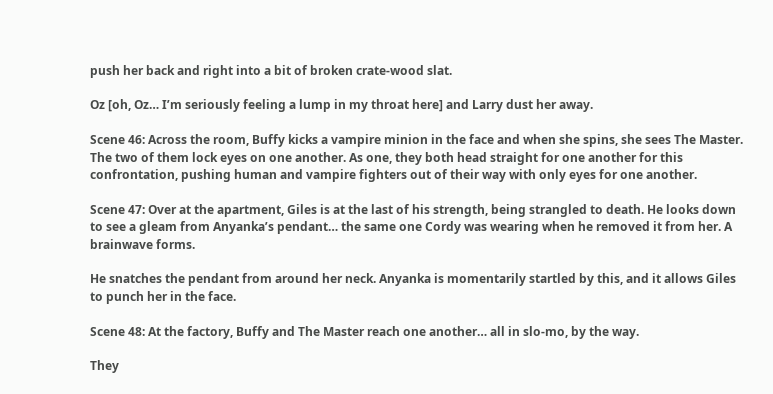push her back and right into a bit of broken crate-wood slat.

Oz [oh, Oz… I’m seriously feeling a lump in my throat here] and Larry dust her away.

Scene 46: Across the room, Buffy kicks a vampire minion in the face and when she spins, she sees The Master. The two of them lock eyes on one another. As one, they both head straight for one another for this confrontation, pushing human and vampire fighters out of their way with only eyes for one another.

Scene 47: Over at the apartment, Giles is at the last of his strength, being strangled to death. He looks down to see a gleam from Anyanka’s pendant… the same one Cordy was wearing when he removed it from her. A brainwave forms.

He snatches the pendant from around her neck. Anyanka is momentarily startled by this, and it allows Giles to punch her in the face.

Scene 48: At the factory, Buffy and The Master reach one another… all in slo-mo, by the way.

They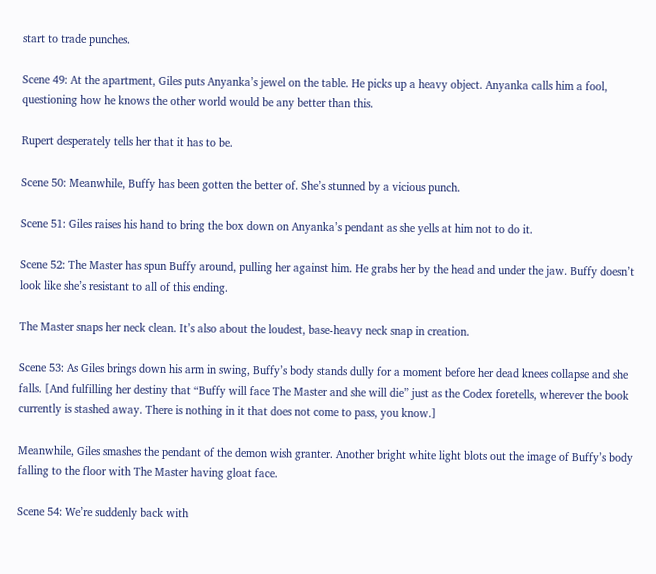start to trade punches.

Scene 49: At the apartment, Giles puts Anyanka’s jewel on the table. He picks up a heavy object. Anyanka calls him a fool, questioning how he knows the other world would be any better than this.

Rupert desperately tells her that it has to be.

Scene 50: Meanwhile, Buffy has been gotten the better of. She’s stunned by a vicious punch.

Scene 51: Giles raises his hand to bring the box down on Anyanka’s pendant as she yells at him not to do it.

Scene 52: The Master has spun Buffy around, pulling her against him. He grabs her by the head and under the jaw. Buffy doesn’t look like she’s resistant to all of this ending.

The Master snaps her neck clean. It’s also about the loudest, base-heavy neck snap in creation.

Scene 53: As Giles brings down his arm in swing, Buffy’s body stands dully for a moment before her dead knees collapse and she falls. [And fulfilling her destiny that “Buffy will face The Master and she will die” just as the Codex foretells, wherever the book currently is stashed away. There is nothing in it that does not come to pass, you know.]

Meanwhile, Giles smashes the pendant of the demon wish granter. Another bright white light blots out the image of Buffy’s body falling to the floor with The Master having gloat face.

Scene 54: We’re suddenly back with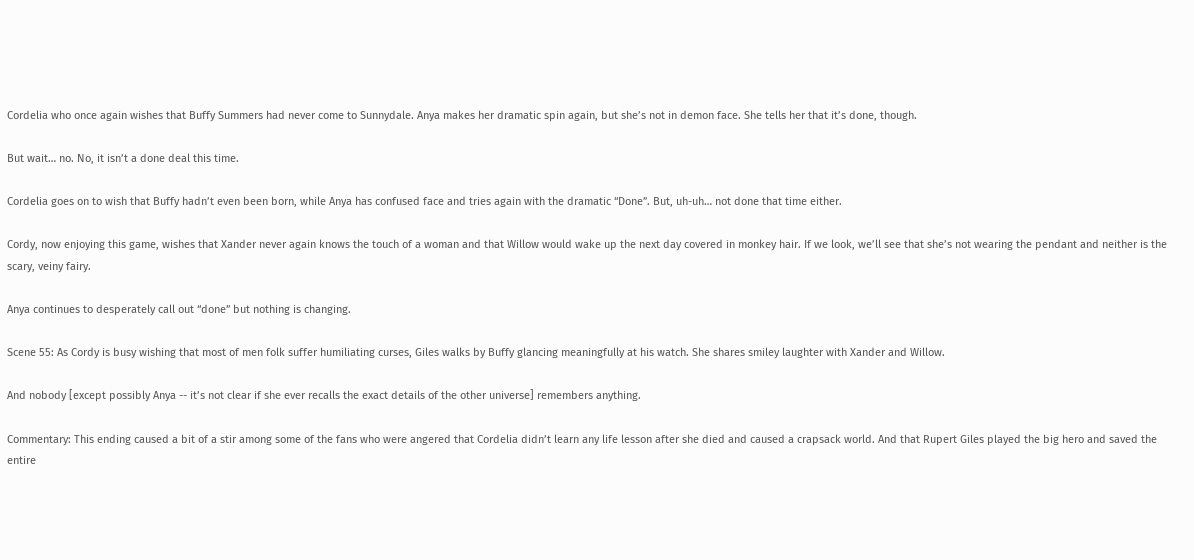Cordelia who once again wishes that Buffy Summers had never come to Sunnydale. Anya makes her dramatic spin again, but she’s not in demon face. She tells her that it’s done, though.

But wait… no. No, it isn’t a done deal this time.

Cordelia goes on to wish that Buffy hadn’t even been born, while Anya has confused face and tries again with the dramatic “Done”. But, uh-uh… not done that time either.

Cordy, now enjoying this game, wishes that Xander never again knows the touch of a woman and that Willow would wake up the next day covered in monkey hair. If we look, we’ll see that she’s not wearing the pendant and neither is the scary, veiny fairy.

Anya continues to desperately call out “done” but nothing is changing.

Scene 55: As Cordy is busy wishing that most of men folk suffer humiliating curses, Giles walks by Buffy glancing meaningfully at his watch. She shares smiley laughter with Xander and Willow.

And nobody [except possibly Anya -- it’s not clear if she ever recalls the exact details of the other universe] remembers anything.

Commentary: This ending caused a bit of a stir among some of the fans who were angered that Cordelia didn’t learn any life lesson after she died and caused a crapsack world. And that Rupert Giles played the big hero and saved the entire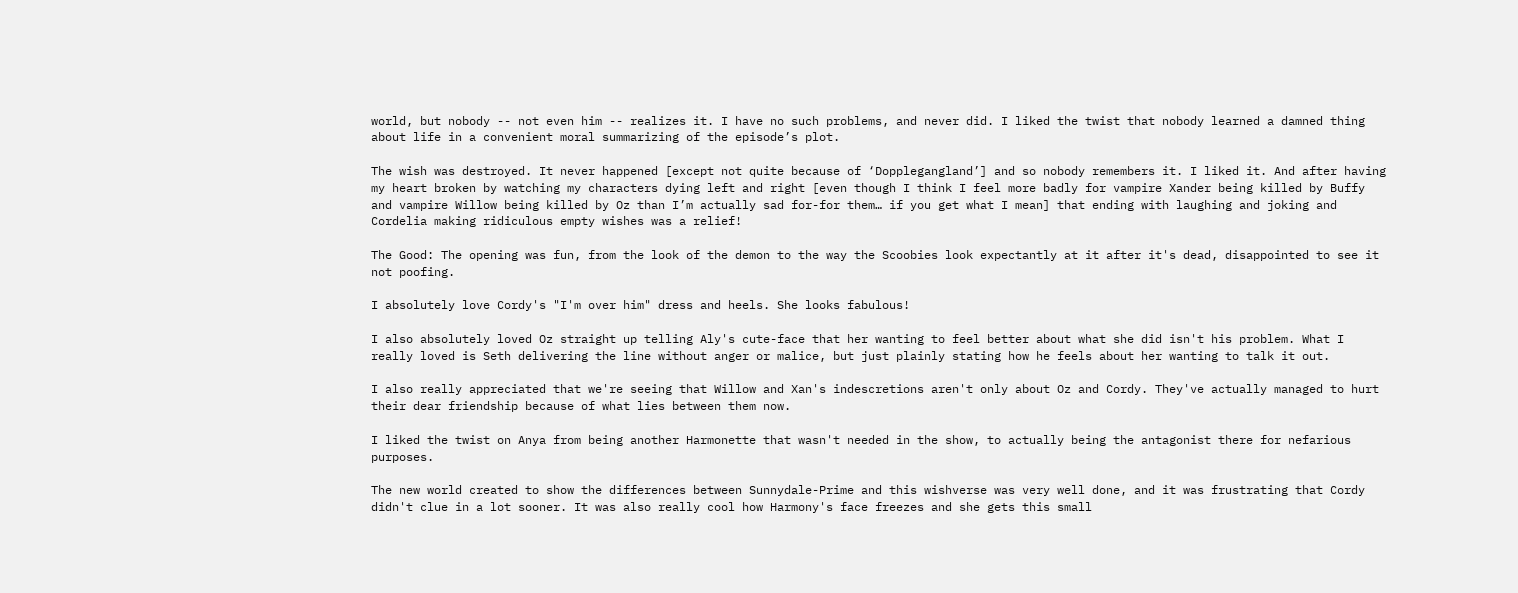world, but nobody -- not even him -- realizes it. I have no such problems, and never did. I liked the twist that nobody learned a damned thing about life in a convenient moral summarizing of the episode’s plot.

The wish was destroyed. It never happened [except not quite because of ‘Dopplegangland’] and so nobody remembers it. I liked it. And after having my heart broken by watching my characters dying left and right [even though I think I feel more badly for vampire Xander being killed by Buffy and vampire Willow being killed by Oz than I’m actually sad for-for them… if you get what I mean] that ending with laughing and joking and Cordelia making ridiculous empty wishes was a relief!

The Good: The opening was fun, from the look of the demon to the way the Scoobies look expectantly at it after it's dead, disappointed to see it not poofing.

I absolutely love Cordy's "I'm over him" dress and heels. She looks fabulous!

I also absolutely loved Oz straight up telling Aly's cute-face that her wanting to feel better about what she did isn't his problem. What I really loved is Seth delivering the line without anger or malice, but just plainly stating how he feels about her wanting to talk it out.

I also really appreciated that we're seeing that Willow and Xan's indescretions aren't only about Oz and Cordy. They've actually managed to hurt their dear friendship because of what lies between them now.

I liked the twist on Anya from being another Harmonette that wasn't needed in the show, to actually being the antagonist there for nefarious purposes.

The new world created to show the differences between Sunnydale-Prime and this wishverse was very well done, and it was frustrating that Cordy didn't clue in a lot sooner. It was also really cool how Harmony's face freezes and she gets this small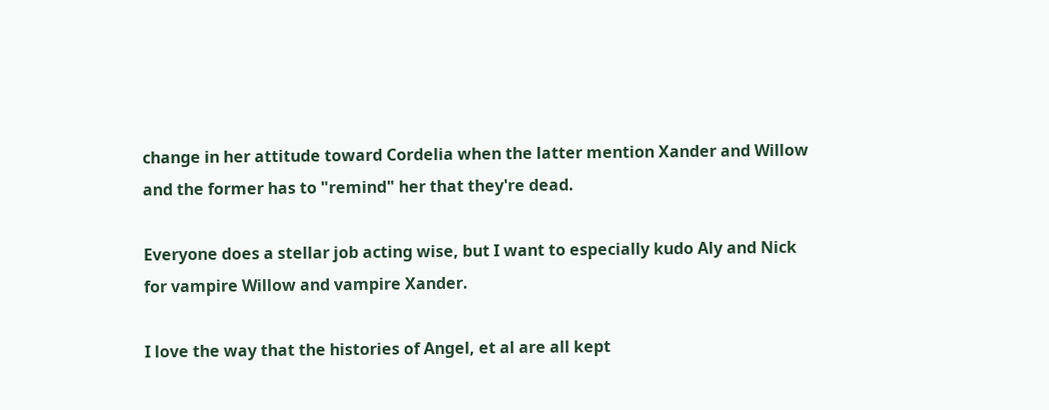change in her attitude toward Cordelia when the latter mention Xander and Willow and the former has to "remind" her that they're dead.

Everyone does a stellar job acting wise, but I want to especially kudo Aly and Nick for vampire Willow and vampire Xander.

I love the way that the histories of Angel, et al are all kept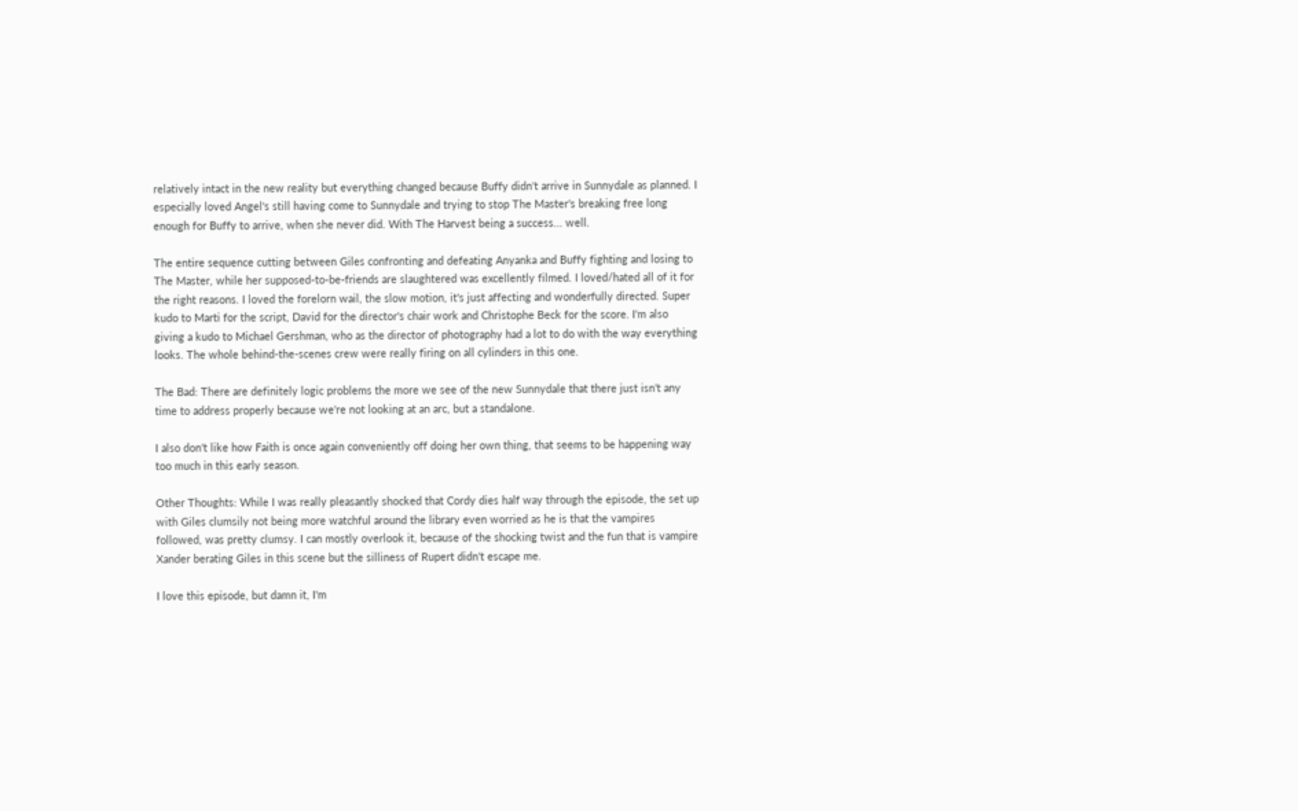relatively intact in the new reality but everything changed because Buffy didn't arrive in Sunnydale as planned. I especially loved Angel's still having come to Sunnydale and trying to stop The Master's breaking free long enough for Buffy to arrive, when she never did. With The Harvest being a success... well.

The entire sequence cutting between Giles confronting and defeating Anyanka and Buffy fighting and losing to The Master, while her supposed-to-be-friends are slaughtered was excellently filmed. I loved/hated all of it for the right reasons. I loved the forelorn wail, the slow motion, it's just affecting and wonderfully directed. Super kudo to Marti for the script, David for the director's chair work and Christophe Beck for the score. I'm also giving a kudo to Michael Gershman, who as the director of photography had a lot to do with the way everything looks. The whole behind-the-scenes crew were really firing on all cylinders in this one.

The Bad: There are definitely logic problems the more we see of the new Sunnydale that there just isn't any time to address properly because we're not looking at an arc, but a standalone.

I also don't like how Faith is once again conveniently off doing her own thing, that seems to be happening way too much in this early season.

Other Thoughts: While I was really pleasantly shocked that Cordy dies half way through the episode, the set up with Giles clumsily not being more watchful around the library even worried as he is that the vampires followed, was pretty clumsy. I can mostly overlook it, because of the shocking twist and the fun that is vampire Xander berating Giles in this scene but the silliness of Rupert didn't escape me.

I love this episode, but damn it, I'm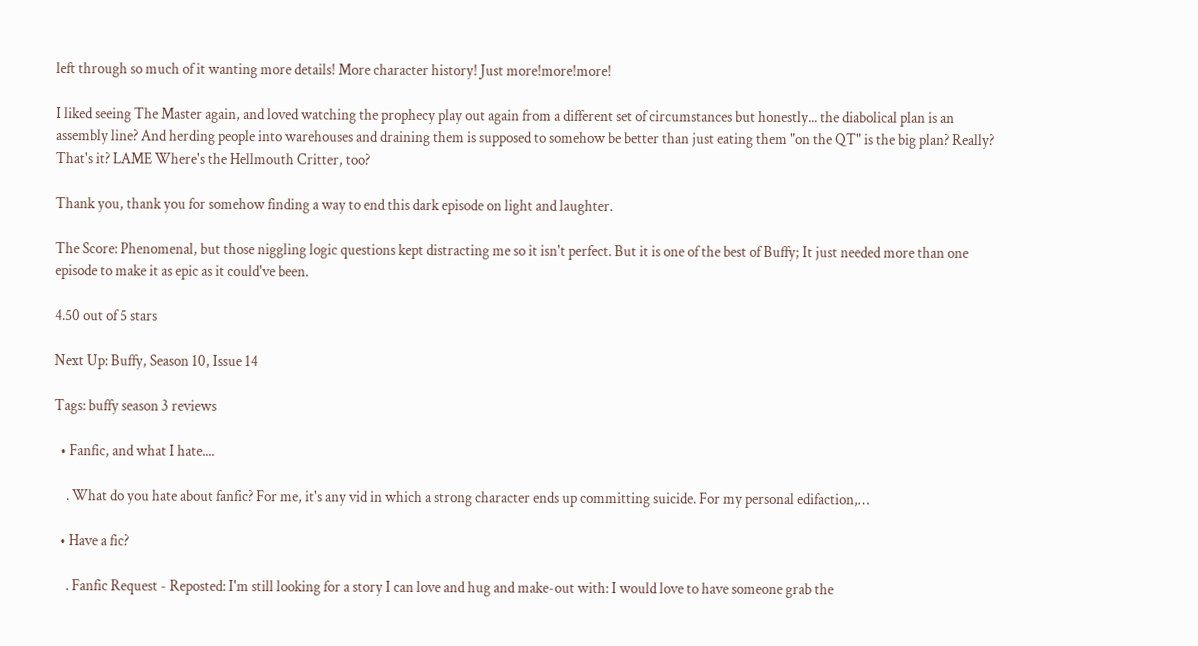left through so much of it wanting more details! More character history! Just more!more!more!

I liked seeing The Master again, and loved watching the prophecy play out again from a different set of circumstances but honestly... the diabolical plan is an assembly line? And herding people into warehouses and draining them is supposed to somehow be better than just eating them "on the QT" is the big plan? Really? That's it? LAME Where's the Hellmouth Critter, too?

Thank you, thank you for somehow finding a way to end this dark episode on light and laughter.

The Score: Phenomenal, but those niggling logic questions kept distracting me so it isn't perfect. But it is one of the best of Buffy; It just needed more than one episode to make it as epic as it could've been.

4.50 out of 5 stars

Next Up: Buffy, Season 10, Issue 14

Tags: buffy season 3 reviews

  • Fanfic, and what I hate....

    . What do you hate about fanfic? For me, it's any vid in which a strong character ends up committing suicide. For my personal edifaction,…

  • Have a fic?

    . Fanfic Request - Reposted: I'm still looking for a story I can love and hug and make-out with: I would love to have someone grab the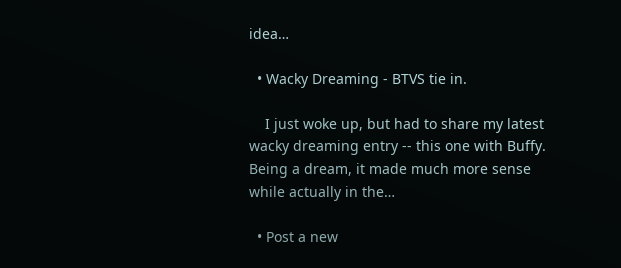idea…

  • Wacky Dreaming - BTVS tie in.

    I just woke up, but had to share my latest wacky dreaming entry -- this one with Buffy. Being a dream, it made much more sense while actually in the…

  • Post a new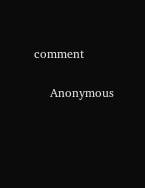comment


    Anonymous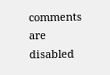comments are disabled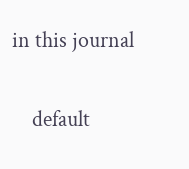in this journal

    default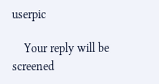userpic

    Your reply will be screened